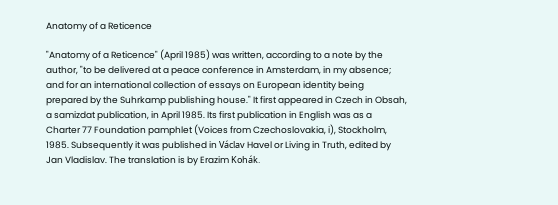Anatomy of a Reticence

"Anatomy of a Reticence" (April 1985) was written, according to a note by the author, "to be delivered at a peace conference in Amsterdam, in my absence; and for an international collection of essays on European identity being prepared by the Suhrkamp publishing house." It first appeared in Czech in Obsah, a samizdat publication, in April 1985. Its first publication in English was as a Charter 77 Foundation pamphlet (Voices from Czechoslovakia, i), Stockholm, 1985. Subsequently it was published in Václav Havel or Living in Truth, edited by Jan Vladislav. The translation is by Erazim Kohák.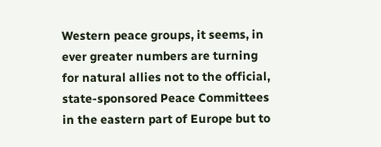Western peace groups, it seems, in ever greater numbers are turning for natural allies not to the official, state-sponsored Peace Committees in the eastern part of Europe but to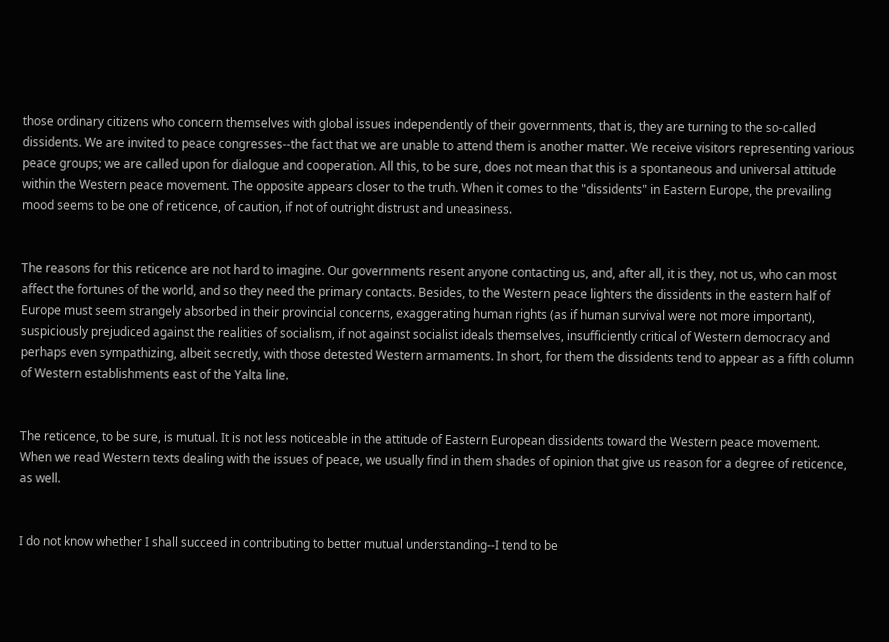those ordinary citizens who concern themselves with global issues independently of their governments, that is, they are turning to the so-called dissidents. We are invited to peace congresses--the fact that we are unable to attend them is another matter. We receive visitors representing various peace groups; we are called upon for dialogue and cooperation. All this, to be sure, does not mean that this is a spontaneous and universal attitude within the Western peace movement. The opposite appears closer to the truth. When it comes to the "dissidents" in Eastern Europe, the prevailing mood seems to be one of reticence, of caution, if not of outright distrust and uneasiness.


The reasons for this reticence are not hard to imagine. Our governments resent anyone contacting us, and, after all, it is they, not us, who can most affect the fortunes of the world, and so they need the primary contacts. Besides, to the Western peace lighters the dissidents in the eastern half of Europe must seem strangely absorbed in their provincial concerns, exaggerating human rights (as if human survival were not more important), suspiciously prejudiced against the realities of socialism, if not against socialist ideals themselves, insufficiently critical of Western democracy and perhaps even sympathizing, albeit secretly, with those detested Western armaments. In short, for them the dissidents tend to appear as a fifth column of Western establishments east of the Yalta line.


The reticence, to be sure, is mutual. It is not less noticeable in the attitude of Eastern European dissidents toward the Western peace movement. When we read Western texts dealing with the issues of peace, we usually find in them shades of opinion that give us reason for a degree of reticence, as well.


I do not know whether I shall succeed in contributing to better mutual understanding--I tend to be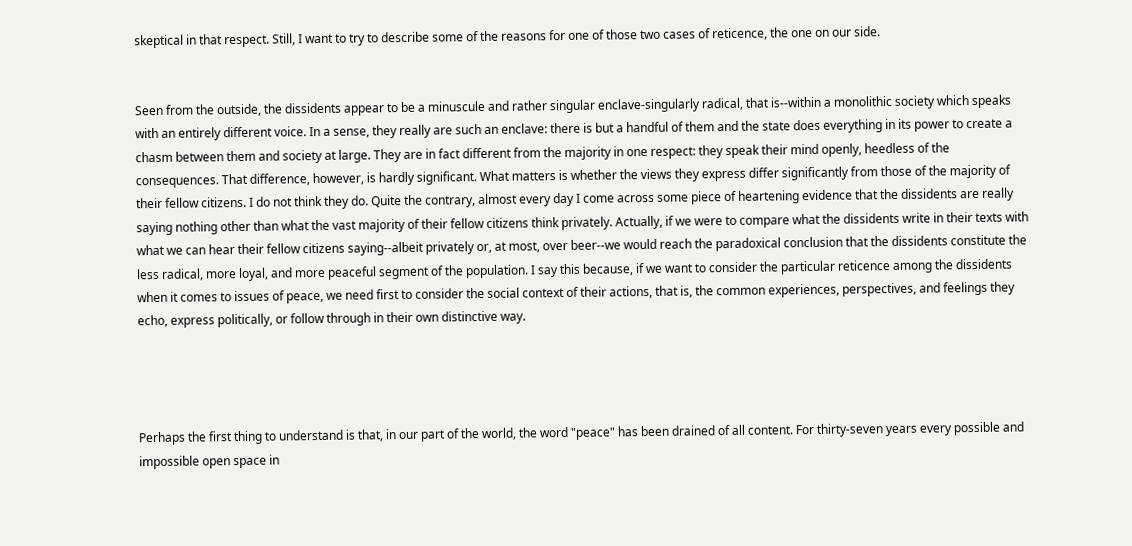skeptical in that respect. Still, I want to try to describe some of the reasons for one of those two cases of reticence, the one on our side.


Seen from the outside, the dissidents appear to be a minuscule and rather singular enclave-singularly radical, that is--within a monolithic society which speaks with an entirely different voice. In a sense, they really are such an enclave: there is but a handful of them and the state does everything in its power to create a chasm between them and society at large. They are in fact different from the majority in one respect: they speak their mind openly, heedless of the consequences. That difference, however, is hardly significant. What matters is whether the views they express differ significantly from those of the majority of their fellow citizens. I do not think they do. Quite the contrary, almost every day I come across some piece of heartening evidence that the dissidents are really saying nothing other than what the vast majority of their fellow citizens think privately. Actually, if we were to compare what the dissidents write in their texts with what we can hear their fellow citizens saying--albeit privately or, at most, over beer--we would reach the paradoxical conclusion that the dissidents constitute the less radical, more loyal, and more peaceful segment of the population. I say this because, if we want to consider the particular reticence among the dissidents when it comes to issues of peace, we need first to consider the social context of their actions, that is, the common experiences, perspectives, and feelings they echo, express politically, or follow through in their own distinctive way.




Perhaps the first thing to understand is that, in our part of the world, the word "peace" has been drained of all content. For thirty-seven years every possible and impossible open space in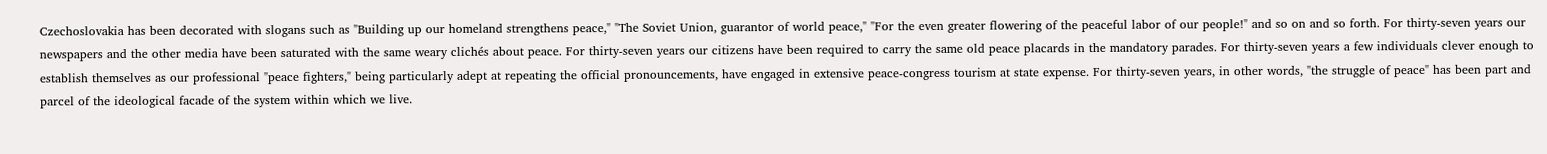Czechoslovakia has been decorated with slogans such as "Building up our homeland strengthens peace," "The Soviet Union, guarantor of world peace," "For the even greater flowering of the peaceful labor of our people!" and so on and so forth. For thirty-seven years our newspapers and the other media have been saturated with the same weary clichés about peace. For thirty-seven years our citizens have been required to carry the same old peace placards in the mandatory parades. For thirty-seven years a few individuals clever enough to establish themselves as our professional "peace fighters," being particularly adept at repeating the official pronouncements, have engaged in extensive peace-congress tourism at state expense. For thirty-seven years, in other words, "the struggle of peace" has been part and parcel of the ideological facade of the system within which we live.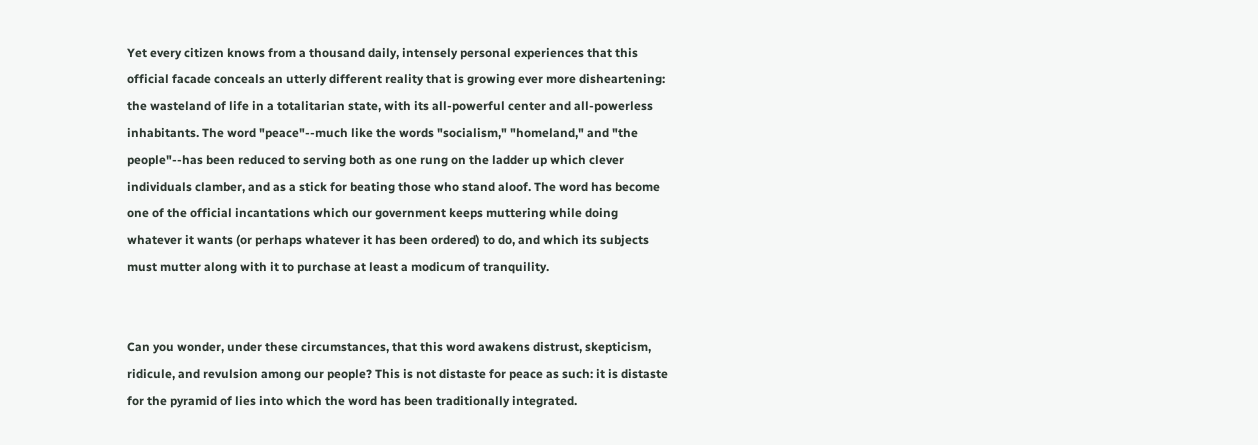Yet every citizen knows from a thousand daily, intensely personal experiences that this official facade conceals an utterly different reality that is growing ever more disheartening: the wasteland of life in a totalitarian state, with its all-powerful center and all-powerless inhabitants. The word "peace"--much like the words "socialism," "homeland," and "the people"--has been reduced to serving both as one rung on the ladder up which clever individuals clamber, and as a stick for beating those who stand aloof. The word has become one of the official incantations which our government keeps muttering while doing whatever it wants (or perhaps whatever it has been ordered) to do, and which its subjects must mutter along with it to purchase at least a modicum of tranquility.


Can you wonder, under these circumstances, that this word awakens distrust, skepticism, ridicule, and revulsion among our people? This is not distaste for peace as such: it is distaste for the pyramid of lies into which the word has been traditionally integrated.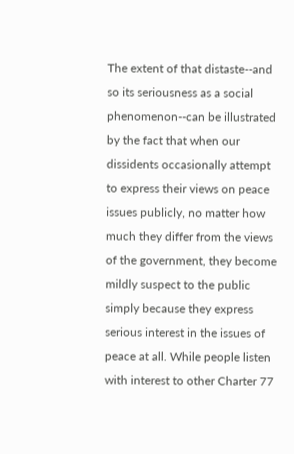The extent of that distaste--and so its seriousness as a social phenomenon--can be illustrated by the fact that when our dissidents occasionally attempt to express their views on peace issues publicly, no matter how much they differ from the views of the government, they become mildly suspect to the public simply because they express serious interest in the issues of peace at all. While people listen with interest to other Charter 77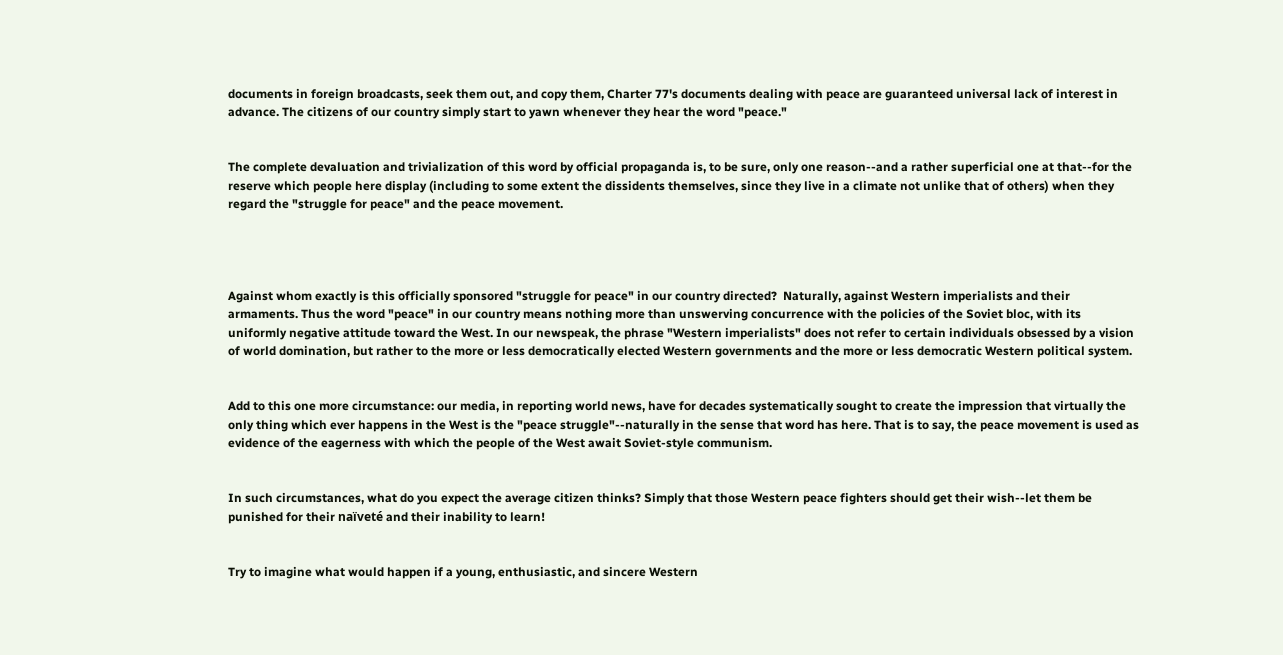documents in foreign broadcasts, seek them out, and copy them, Charter 77's documents dealing with peace are guaranteed universal lack of interest in advance. The citizens of our country simply start to yawn whenever they hear the word "peace."


The complete devaluation and trivialization of this word by official propaganda is, to be sure, only one reason--and a rather superficial one at that--for the reserve which people here display (including to some extent the dissidents themselves, since they live in a climate not unlike that of others) when they regard the "struggle for peace" and the peace movement.




Against whom exactly is this officially sponsored "struggle for peace" in our country directed?  Naturally, against Western imperialists and their armaments. Thus the word "peace" in our country means nothing more than unswerving concurrence with the policies of the Soviet bloc, with its uniformly negative attitude toward the West. In our newspeak, the phrase "Western imperialists" does not refer to certain individuals obsessed by a vision of world domination, but rather to the more or less democratically elected Western governments and the more or less democratic Western political system.


Add to this one more circumstance: our media, in reporting world news, have for decades systematically sought to create the impression that virtually the only thing which ever happens in the West is the "peace struggle"--naturally in the sense that word has here. That is to say, the peace movement is used as evidence of the eagerness with which the people of the West await Soviet-style communism.


In such circumstances, what do you expect the average citizen thinks? Simply that those Western peace fighters should get their wish--let them be punished for their naïveté and their inability to learn!


Try to imagine what would happen if a young, enthusiastic, and sincere Western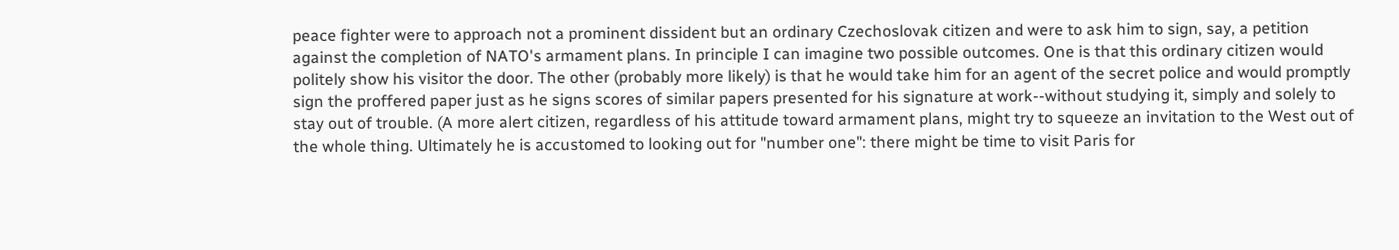peace fighter were to approach not a prominent dissident but an ordinary Czechoslovak citizen and were to ask him to sign, say, a petition against the completion of NATO's armament plans. In principle I can imagine two possible outcomes. One is that this ordinary citizen would politely show his visitor the door. The other (probably more likely) is that he would take him for an agent of the secret police and would promptly sign the proffered paper just as he signs scores of similar papers presented for his signature at work--without studying it, simply and solely to stay out of trouble. (A more alert citizen, regardless of his attitude toward armament plans, might try to squeeze an invitation to the West out of the whole thing. Ultimately he is accustomed to looking out for "number one": there might be time to visit Paris for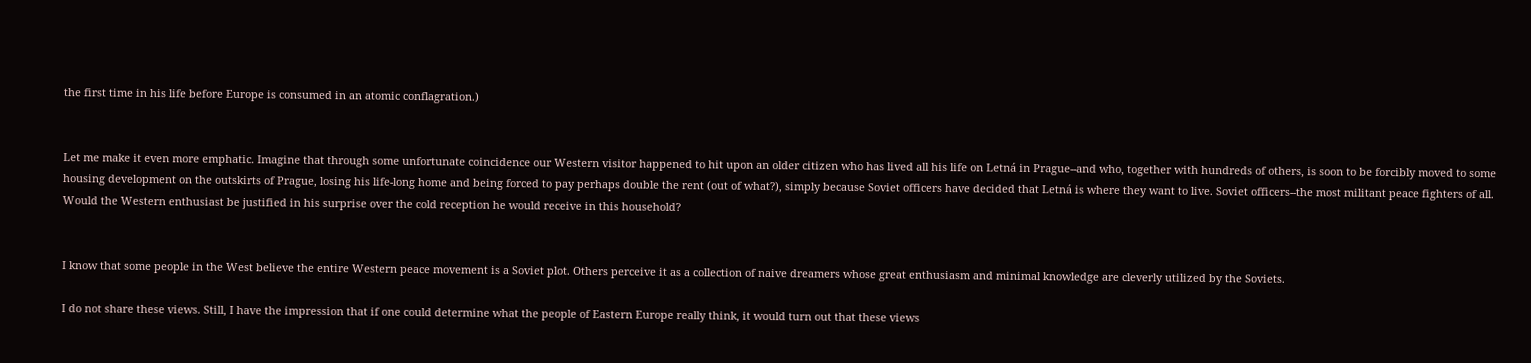the first time in his life before Europe is consumed in an atomic conflagration.)


Let me make it even more emphatic. Imagine that through some unfortunate coincidence our Western visitor happened to hit upon an older citizen who has lived all his life on Letná in Prague--and who, together with hundreds of others, is soon to be forcibly moved to some housing development on the outskirts of Prague, losing his life-long home and being forced to pay perhaps double the rent (out of what?), simply because Soviet officers have decided that Letná is where they want to live. Soviet officers--the most militant peace fighters of all. Would the Western enthusiast be justified in his surprise over the cold reception he would receive in this household?


I know that some people in the West believe the entire Western peace movement is a Soviet plot. Others perceive it as a collection of naive dreamers whose great enthusiasm and minimal knowledge are cleverly utilized by the Soviets.

I do not share these views. Still, I have the impression that if one could determine what the people of Eastern Europe really think, it would turn out that these views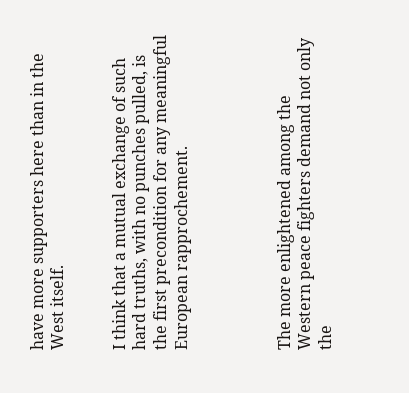have more supporters here than in the West itself.


I think that a mutual exchange of such hard truths, with no punches pulled, is the first precondition for any meaningful European rapprochement.




The more enlightened among the Western peace fighters demand not only the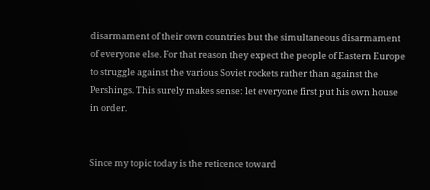disarmament of their own countries but the simultaneous disarmament of everyone else. For that reason they expect the people of Eastern Europe to struggle against the various Soviet rockets rather than against the Pershings. This surely makes sense: let everyone first put his own house in order.


Since my topic today is the reticence toward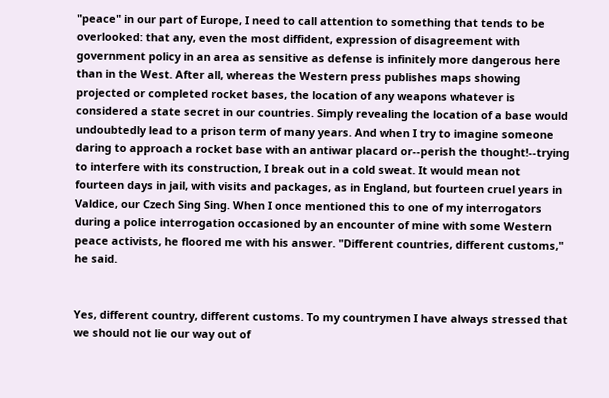"peace" in our part of Europe, I need to call attention to something that tends to be overlooked: that any, even the most diffident, expression of disagreement with government policy in an area as sensitive as defense is infinitely more dangerous here than in the West. After all, whereas the Western press publishes maps showing projected or completed rocket bases, the location of any weapons whatever is considered a state secret in our countries. Simply revealing the location of a base would undoubtedly lead to a prison term of many years. And when I try to imagine someone daring to approach a rocket base with an antiwar placard or--perish the thought!--trying to interfere with its construction, I break out in a cold sweat. It would mean not fourteen days in jail, with visits and packages, as in England, but fourteen cruel years in Valdice, our Czech Sing Sing. When I once mentioned this to one of my interrogators during a police interrogation occasioned by an encounter of mine with some Western peace activists, he floored me with his answer. "Different countries, different customs," he said.


Yes, different country, different customs. To my countrymen I have always stressed that we should not lie our way out of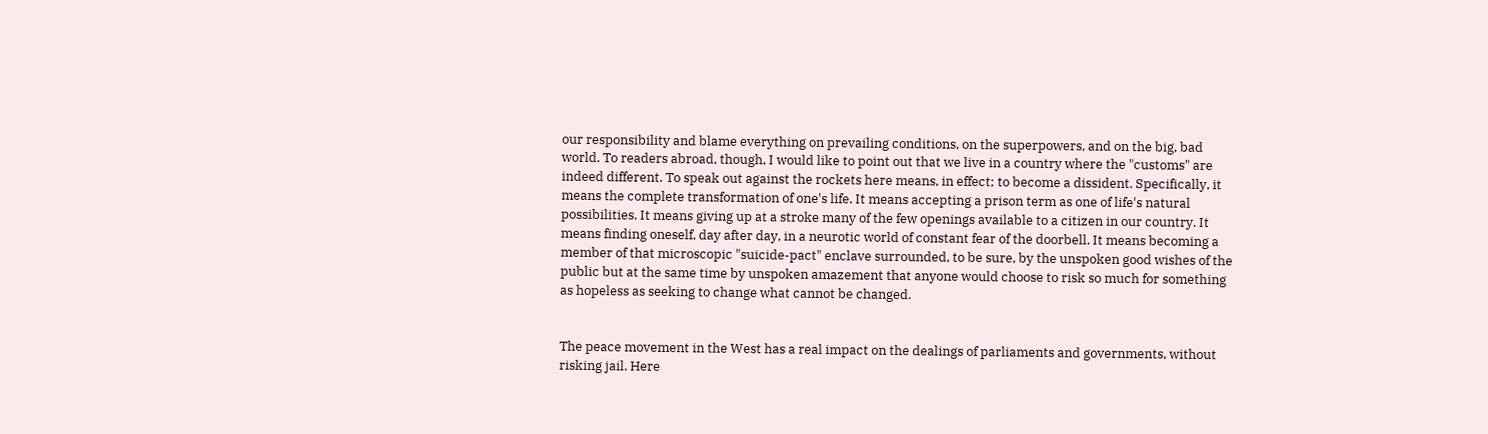our responsibility and blame everything on prevailing conditions, on the superpowers, and on the big, bad world. To readers abroad, though, I would like to point out that we live in a country where the "customs" are indeed different. To speak out against the rockets here means, in effect; to become a dissident. Specifically, it means the complete transformation of one's life. It means accepting a prison term as one of life's natural possibilities. It means giving up at a stroke many of the few openings available to a citizen in our country. It means finding oneself, day after day, in a neurotic world of constant fear of the doorbell. It means becoming a member of that microscopic "suicide-pact" enclave surrounded, to be sure, by the unspoken good wishes of the public but at the same time by unspoken amazement that anyone would choose to risk so much for something as hopeless as seeking to change what cannot be changed.


The peace movement in the West has a real impact on the dealings of parliaments and governments, without risking jail. Here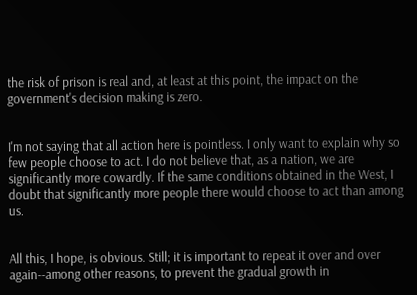the risk of prison is real and, at least at this point, the impact on the government's decision making is zero.


I'm not saying that all action here is pointless. I only want to explain why so few people choose to act. I do not believe that, as a nation, we are significantly more cowardly. If the same conditions obtained in the West, I doubt that significantly more people there would choose to act than among us.


All this, I hope, is obvious. Still; it is important to repeat it over and over again--among other reasons, to prevent the gradual growth in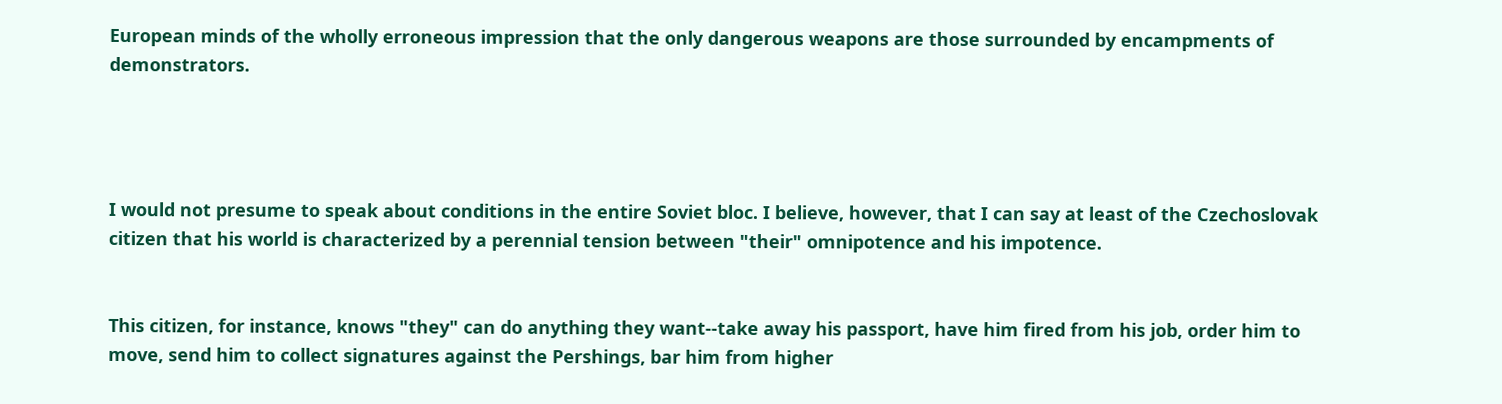European minds of the wholly erroneous impression that the only dangerous weapons are those surrounded by encampments of demonstrators.




I would not presume to speak about conditions in the entire Soviet bloc. I believe, however, that I can say at least of the Czechoslovak citizen that his world is characterized by a perennial tension between "their" omnipotence and his impotence.


This citizen, for instance, knows "they" can do anything they want--take away his passport, have him fired from his job, order him to move, send him to collect signatures against the Pershings, bar him from higher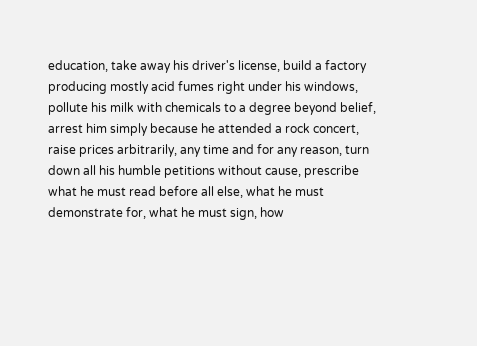education, take away his driver's license, build a factory producing mostly acid fumes right under his windows, pollute his milk with chemicals to a degree beyond belief, arrest him simply because he attended a rock concert, raise prices arbitrarily, any time and for any reason, turn down all his humble petitions without cause, prescribe what he must read before all else, what he must demonstrate for, what he must sign, how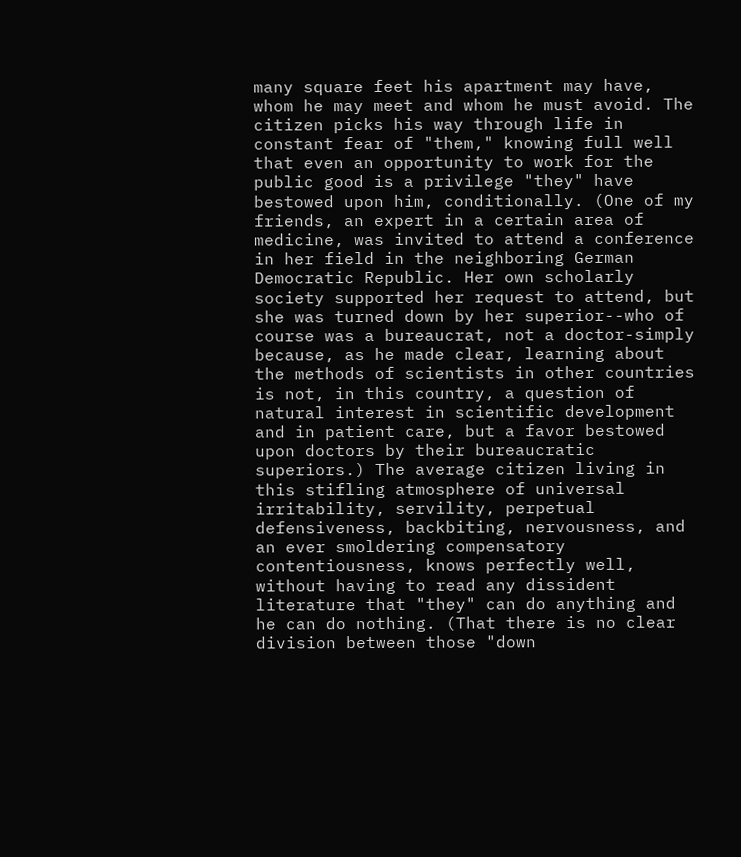many square feet his apartment may have, whom he may meet and whom he must avoid. The citizen picks his way through life in constant fear of "them," knowing full well that even an opportunity to work for the public good is a privilege "they" have bestowed upon him, conditionally. (One of my friends, an expert in a certain area of medicine, was invited to attend a conference in her field in the neighboring German Democratic Republic. Her own scholarly society supported her request to attend, but she was turned down by her superior--who of course was a bureaucrat, not a doctor-simply because, as he made clear, learning about the methods of scientists in other countries is not, in this country, a question of natural interest in scientific development and in patient care, but a favor bestowed upon doctors by their bureaucratic superiors.) The average citizen living in this stifling atmosphere of universal irritability, servility, perpetual defensiveness, backbiting, nervousness, and an ever smoldering compensatory contentiousness, knows perfectly well, without having to read any dissident literature that "they" can do anything and he can do nothing. (That there is no clear division between those "down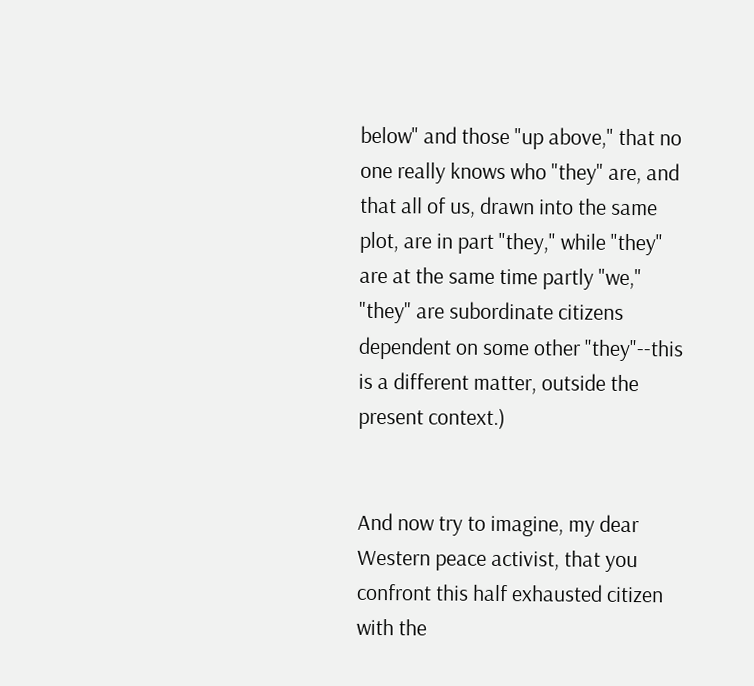below" and those "up above," that no one really knows who "they" are, and that all of us, drawn into the same plot, are in part "they," while "they" are at the same time partly "we," "they" are subordinate citizens dependent on some other "they"--this is a different matter, outside the present context.)


And now try to imagine, my dear Western peace activist, that you confront this half exhausted citizen with the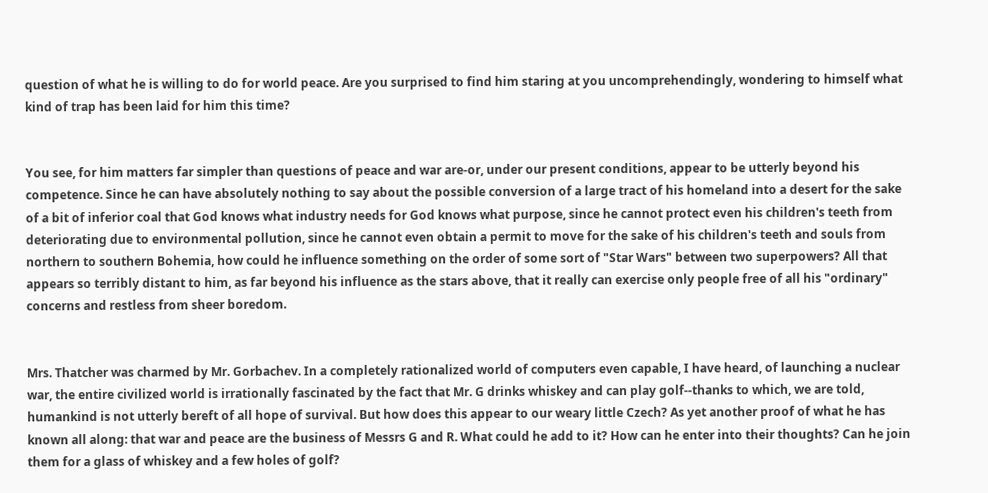question of what he is willing to do for world peace. Are you surprised to find him staring at you uncomprehendingly, wondering to himself what kind of trap has been laid for him this time?


You see, for him matters far simpler than questions of peace and war are-or, under our present conditions, appear to be utterly beyond his competence. Since he can have absolutely nothing to say about the possible conversion of a large tract of his homeland into a desert for the sake of a bit of inferior coal that God knows what industry needs for God knows what purpose, since he cannot protect even his children's teeth from deteriorating due to environmental pollution, since he cannot even obtain a permit to move for the sake of his children's teeth and souls from northern to southern Bohemia, how could he influence something on the order of some sort of "Star Wars" between two superpowers? All that appears so terribly distant to him, as far beyond his influence as the stars above, that it really can exercise only people free of all his "ordinary" concerns and restless from sheer boredom.


Mrs. Thatcher was charmed by Mr. Gorbachev. In a completely rationalized world of computers even capable, I have heard, of launching a nuclear war, the entire civilized world is irrationally fascinated by the fact that Mr. G drinks whiskey and can play golf--thanks to which, we are told, humankind is not utterly bereft of all hope of survival. But how does this appear to our weary little Czech? As yet another proof of what he has known all along: that war and peace are the business of Messrs G and R. What could he add to it? How can he enter into their thoughts? Can he join them for a glass of whiskey and a few holes of golf?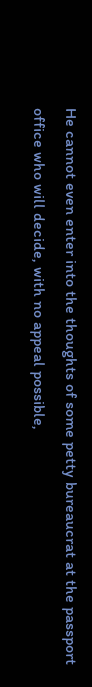He cannot even enter into the thoughts of some petty bureaucrat at the passport office who will decide, with no appeal possible,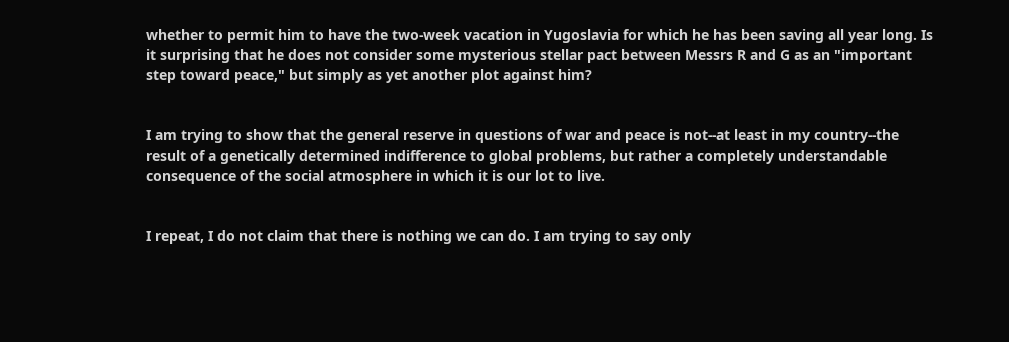whether to permit him to have the two-week vacation in Yugoslavia for which he has been saving all year long. Is it surprising that he does not consider some mysterious stellar pact between Messrs R and G as an "important step toward peace," but simply as yet another plot against him?


I am trying to show that the general reserve in questions of war and peace is not--at least in my country--the result of a genetically determined indifference to global problems, but rather a completely understandable consequence of the social atmosphere in which it is our lot to live.


I repeat, I do not claim that there is nothing we can do. I am trying to say only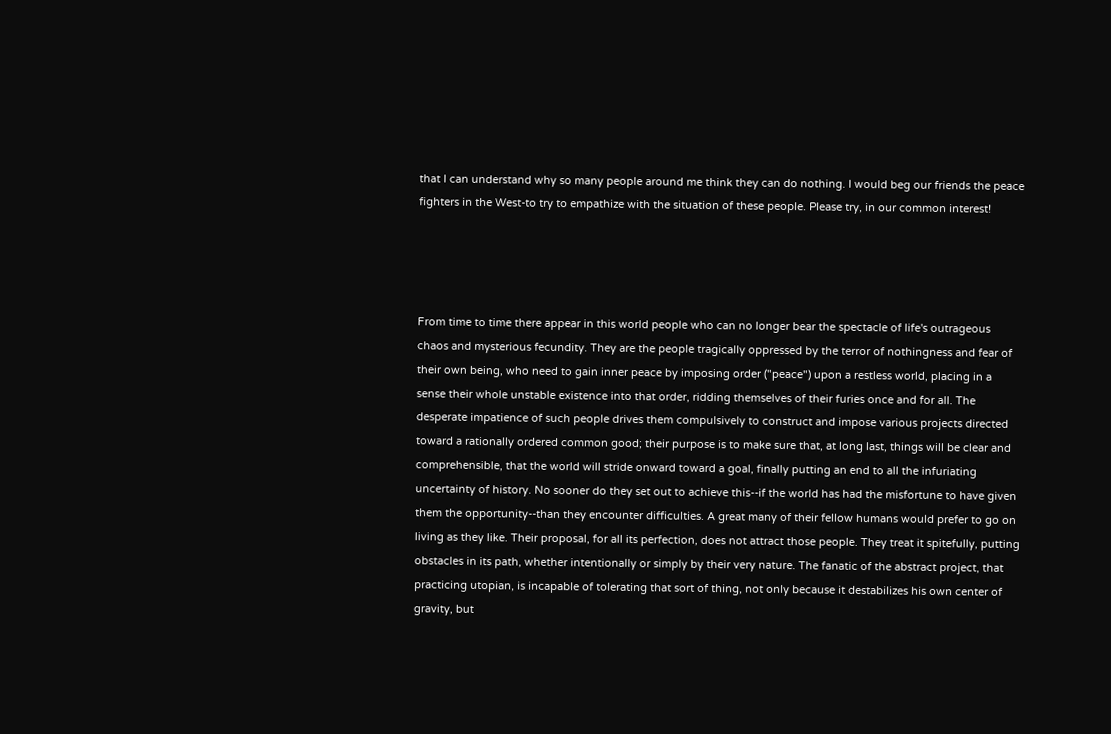that I can understand why so many people around me think they can do nothing. I would beg our friends the peace fighters in the West-to try to empathize with the situation of these people. Please try, in our common interest!




From time to time there appear in this world people who can no longer bear the spectacle of life's outrageous chaos and mysterious fecundity. They are the people tragically oppressed by the terror of nothingness and fear of their own being, who need to gain inner peace by imposing order ("peace") upon a restless world, placing in a sense their whole unstable existence into that order, ridding themselves of their furies once and for all. The desperate impatience of such people drives them compulsively to construct and impose various projects directed toward a rationally ordered common good; their purpose is to make sure that, at long last, things will be clear and comprehensible, that the world will stride onward toward a goal, finally putting an end to all the infuriating uncertainty of history. No sooner do they set out to achieve this--if the world has had the misfortune to have given them the opportunity--than they encounter difficulties. A great many of their fellow humans would prefer to go on living as they like. Their proposal, for all its perfection, does not attract those people. They treat it spitefully, putting obstacles in its path, whether intentionally or simply by their very nature. The fanatic of the abstract project, that practicing utopian, is incapable of tolerating that sort of thing, not only because it destabilizes his own center of gravity, but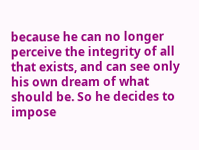because he can no longer perceive the integrity of all that exists, and can see only his own dream of what should be. So he decides to impose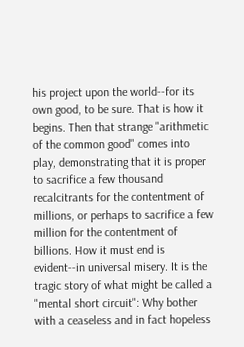his project upon the world--for its own good, to be sure. That is how it begins. Then that strange "arithmetic of the common good" comes into play, demonstrating that it is proper to sacrifice a few thousand recalcitrants for the contentment of millions, or perhaps to sacrifice a few million for the contentment of billions. How it must end is evident--in universal misery. It is the tragic story of what might be called a "mental short circuit": Why bother with a ceaseless and in fact hopeless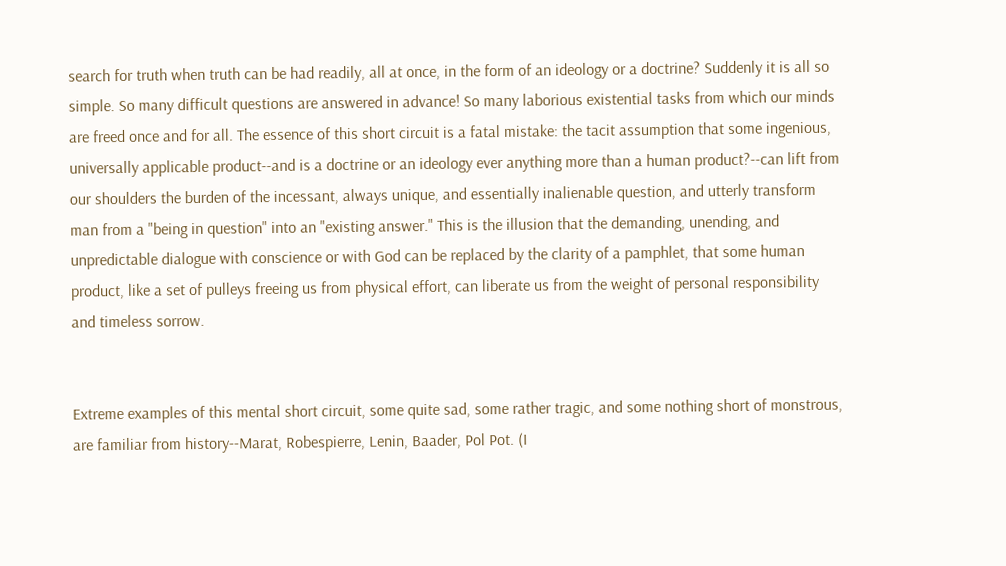search for truth when truth can be had readily, all at once, in the form of an ideology or a doctrine? Suddenly it is all so simple. So many difficult questions are answered in advance! So many laborious existential tasks from which our minds are freed once and for all. The essence of this short circuit is a fatal mistake: the tacit assumption that some ingenious, universally applicable product--and is a doctrine or an ideology ever anything more than a human product?--can lift from our shoulders the burden of the incessant, always unique, and essentially inalienable question, and utterly transform man from a "being in question" into an "existing answer." This is the illusion that the demanding, unending, and unpredictable dialogue with conscience or with God can be replaced by the clarity of a pamphlet, that some human product, like a set of pulleys freeing us from physical effort, can liberate us from the weight of personal responsibility and timeless sorrow.


Extreme examples of this mental short circuit, some quite sad, some rather tragic, and some nothing short of monstrous, are familiar from history--Marat, Robespierre, Lenin, Baader, Pol Pot. (I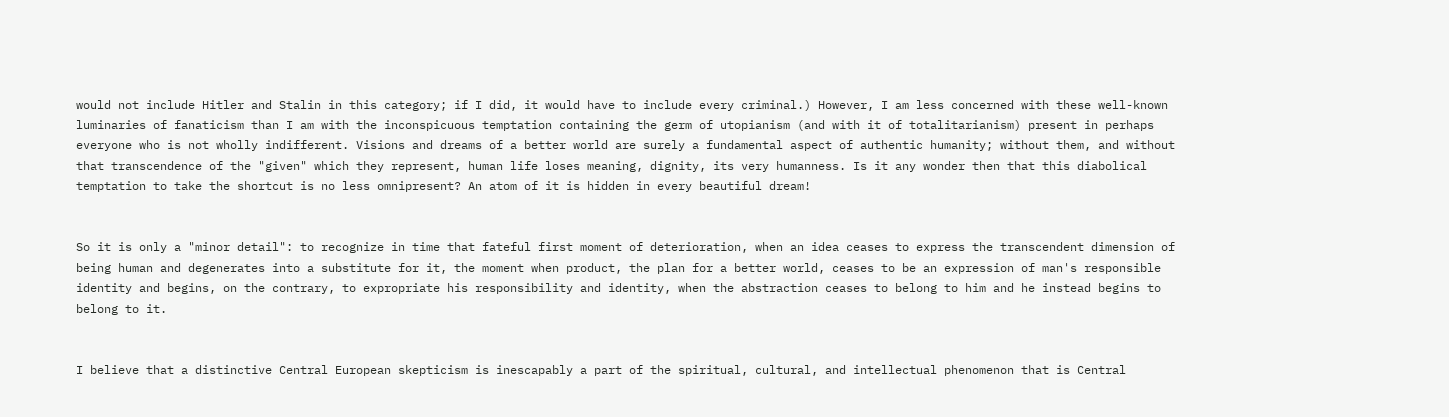would not include Hitler and Stalin in this category; if I did, it would have to include every criminal.) However, I am less concerned with these well-known luminaries of fanaticism than I am with the inconspicuous temptation containing the germ of utopianism (and with it of totalitarianism) present in perhaps everyone who is not wholly indifferent. Visions and dreams of a better world are surely a fundamental aspect of authentic humanity; without them, and without that transcendence of the "given" which they represent, human life loses meaning, dignity, its very humanness. Is it any wonder then that this diabolical temptation to take the shortcut is no less omnipresent? An atom of it is hidden in every beautiful dream!


So it is only a "minor detail": to recognize in time that fateful first moment of deterioration, when an idea ceases to express the transcendent dimension of being human and degenerates into a substitute for it, the moment when product, the plan for a better world, ceases to be an expression of man's responsible identity and begins, on the contrary, to expropriate his responsibility and identity, when the abstraction ceases to belong to him and he instead begins to belong to it.


I believe that a distinctive Central European skepticism is inescapably a part of the spiritual, cultural, and intellectual phenomenon that is Central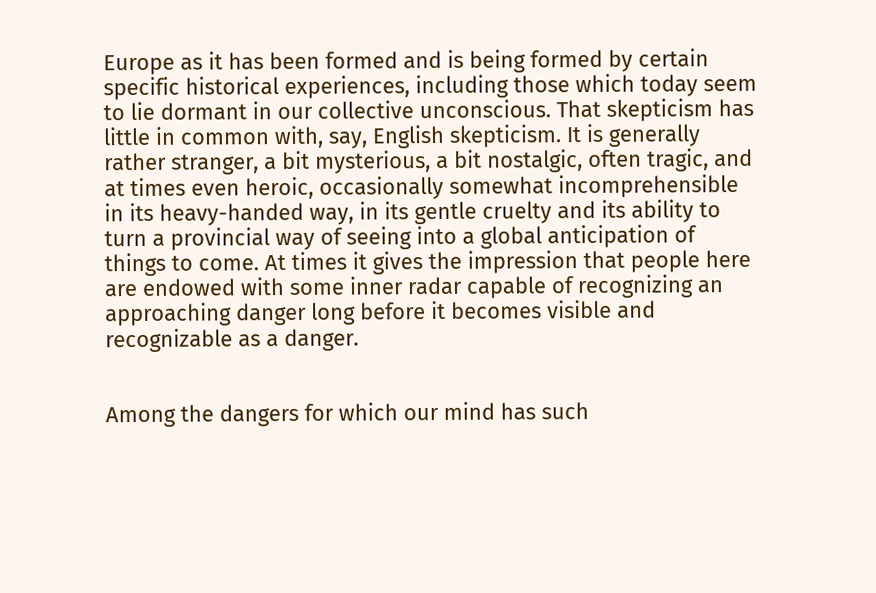Europe as it has been formed and is being formed by certain specific historical experiences, including those which today seem to lie dormant in our collective unconscious. That skepticism has little in common with, say, English skepticism. It is generally rather stranger, a bit mysterious, a bit nostalgic, often tragic, and at times even heroic, occasionally somewhat incomprehensible in its heavy-handed way, in its gentle cruelty and its ability to turn a provincial way of seeing into a global anticipation of things to come. At times it gives the impression that people here are endowed with some inner radar capable of recognizing an approaching danger long before it becomes visible and recognizable as a danger.


Among the dangers for which our mind has such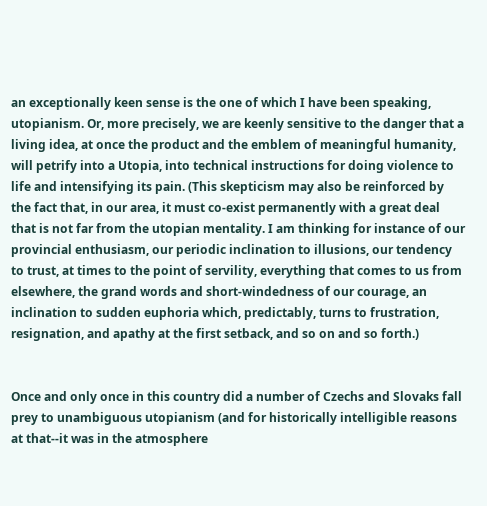an exceptionally keen sense is the one of which I have been speaking, utopianism. Or, more precisely, we are keenly sensitive to the danger that a living idea, at once the product and the emblem of meaningful humanity, will petrify into a Utopia, into technical instructions for doing violence to life and intensifying its pain. (This skepticism may also be reinforced by the fact that, in our area, it must co-exist permanently with a great deal that is not far from the utopian mentality. I am thinking for instance of our provincial enthusiasm, our periodic inclination to illusions, our tendency to trust, at times to the point of servility, everything that comes to us from elsewhere, the grand words and short-windedness of our courage, an inclination to sudden euphoria which, predictably, turns to frustration, resignation, and apathy at the first setback, and so on and so forth.)


Once and only once in this country did a number of Czechs and Slovaks fall prey to unambiguous utopianism (and for historically intelligible reasons at that--it was in the atmosphere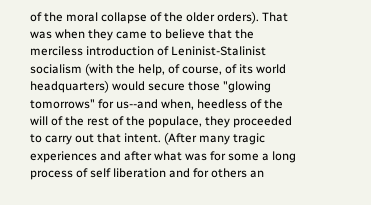of the moral collapse of the older orders). That was when they came to believe that the merciless introduction of Leninist-Stalinist socialism (with the help, of course, of its world headquarters) would secure those "glowing tomorrows" for us--and when, heedless of the will of the rest of the populace, they proceeded to carry out that intent. (After many tragic experiences and after what was for some a long process of self liberation and for others an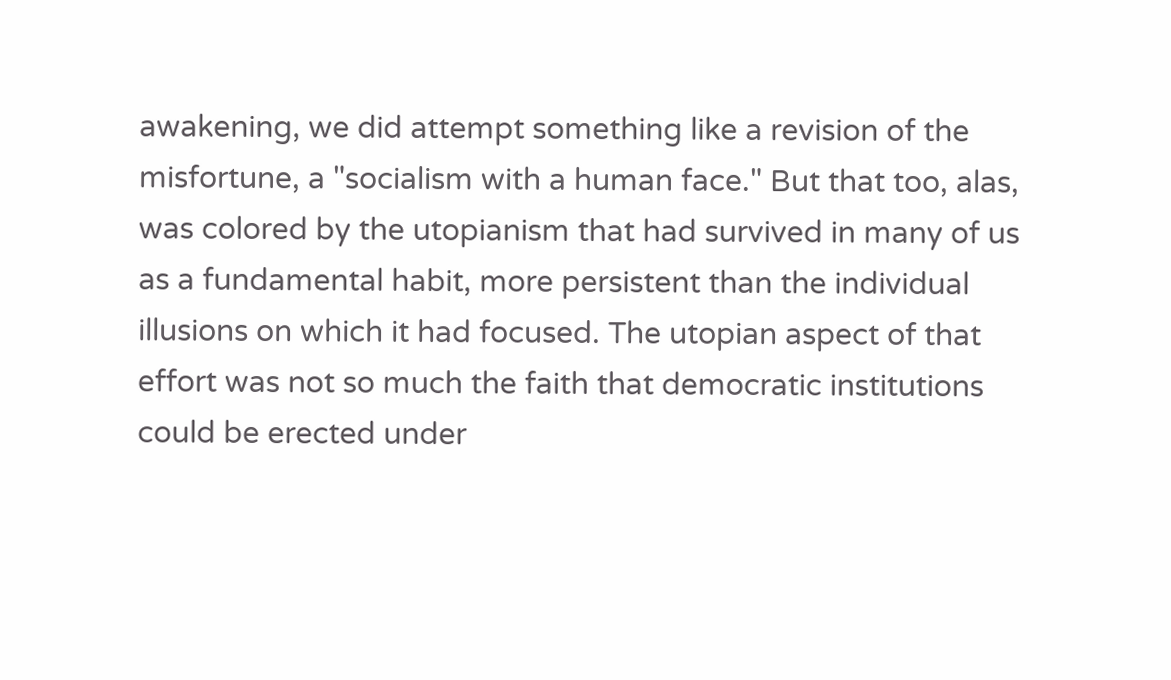awakening, we did attempt something like a revision of the misfortune, a "socialism with a human face." But that too, alas, was colored by the utopianism that had survived in many of us as a fundamental habit, more persistent than the individual illusions on which it had focused. The utopian aspect of that effort was not so much the faith that democratic institutions could be erected under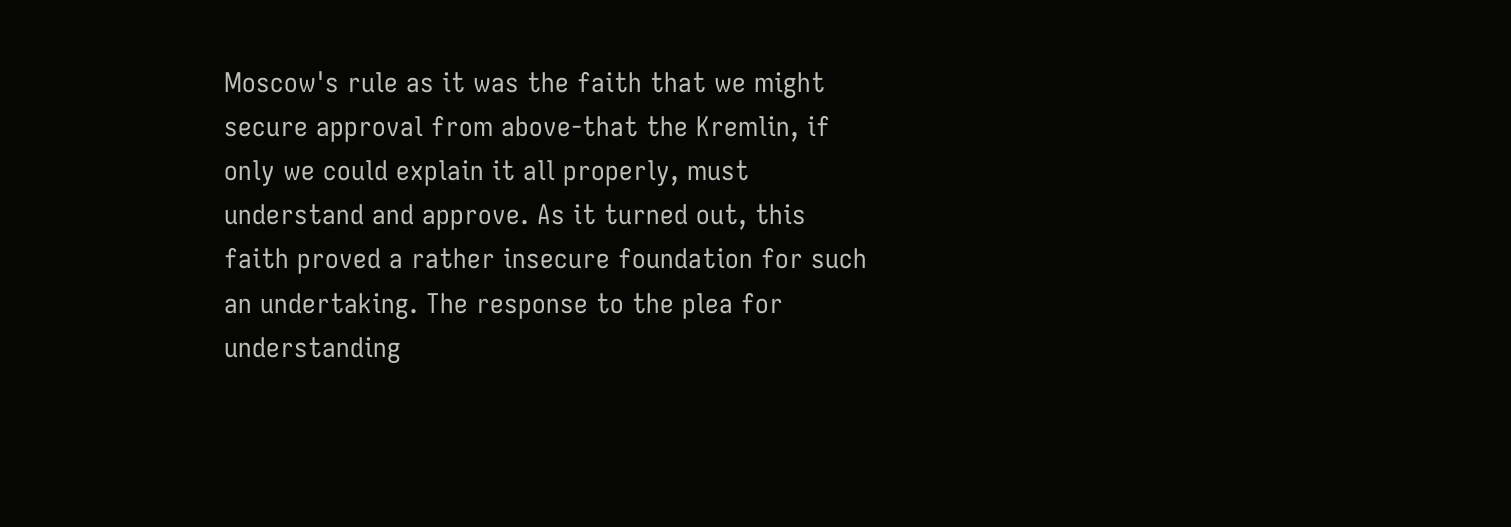Moscow's rule as it was the faith that we might secure approval from above-that the Kremlin, if only we could explain it all properly, must understand and approve. As it turned out, this faith proved a rather insecure foundation for such an undertaking. The response to the plea for understanding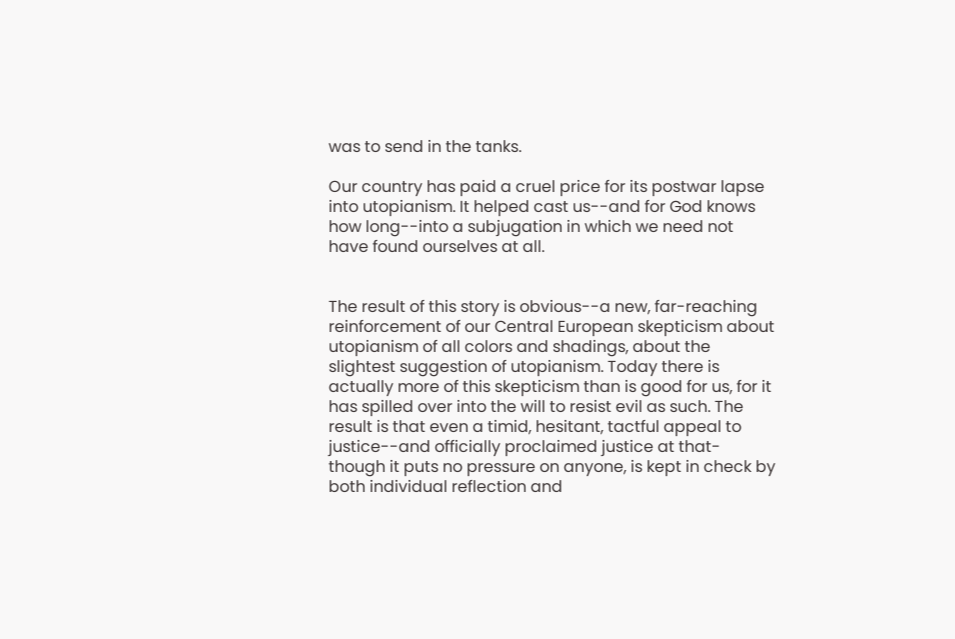was to send in the tanks.

Our country has paid a cruel price for its postwar lapse into utopianism. It helped cast us--and for God knows how long--into a subjugation in which we need not have found ourselves at all.


The result of this story is obvious--a new, far-reaching reinforcement of our Central European skepticism about utopianism of all colors and shadings, about the slightest suggestion of utopianism. Today there is actually more of this skepticism than is good for us, for it has spilled over into the will to resist evil as such. The result is that even a timid, hesitant, tactful appeal to justice--and officially proclaimed justice at that-though it puts no pressure on anyone, is kept in check by both individual reflection and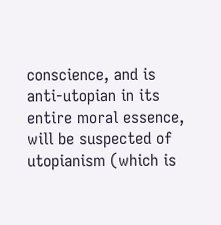conscience, and is anti-utopian in its entire moral essence, will be suspected of utopianism (which is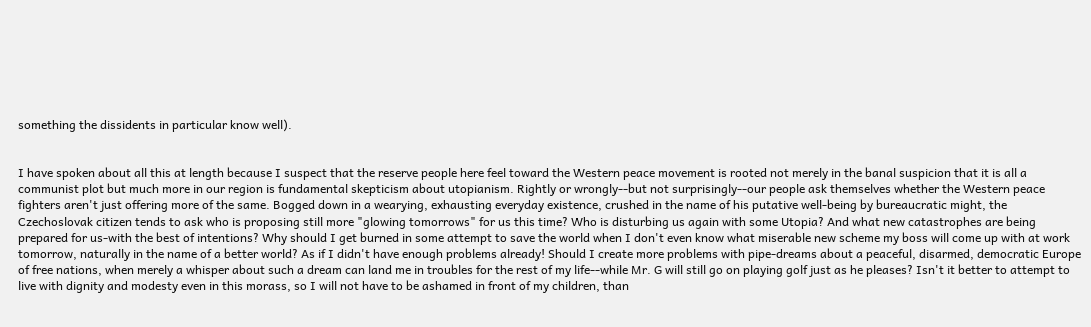something the dissidents in particular know well).


I have spoken about all this at length because I suspect that the reserve people here feel toward the Western peace movement is rooted not merely in the banal suspicion that it is all a communist plot but much more in our region is fundamental skepticism about utopianism. Rightly or wrongly--but not surprisingly--our people ask themselves whether the Western peace fighters aren't just offering more of the same. Bogged down in a wearying, exhausting everyday existence, crushed in the name of his putative well-being by bureaucratic might, the Czechoslovak citizen tends to ask who is proposing still more "glowing tomorrows" for us this time? Who is disturbing us again with some Utopia? And what new catastrophes are being prepared for us-with the best of intentions? Why should I get burned in some attempt to save the world when I don't even know what miserable new scheme my boss will come up with at work tomorrow, naturally in the name of a better world? As if I didn't have enough problems already! Should I create more problems with pipe-dreams about a peaceful, disarmed, democratic Europe of free nations, when merely a whisper about such a dream can land me in troubles for the rest of my life--while Mr. G will still go on playing golf just as he pleases? Isn't it better to attempt to live with dignity and modesty even in this morass, so I will not have to be ashamed in front of my children, than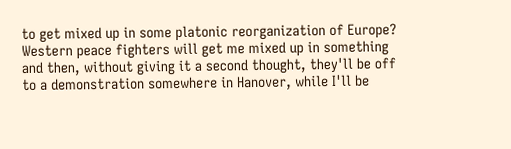to get mixed up in some platonic reorganization of Europe? Western peace fighters will get me mixed up in something and then, without giving it a second thought, they'll be off to a demonstration somewhere in Hanover, while I'll be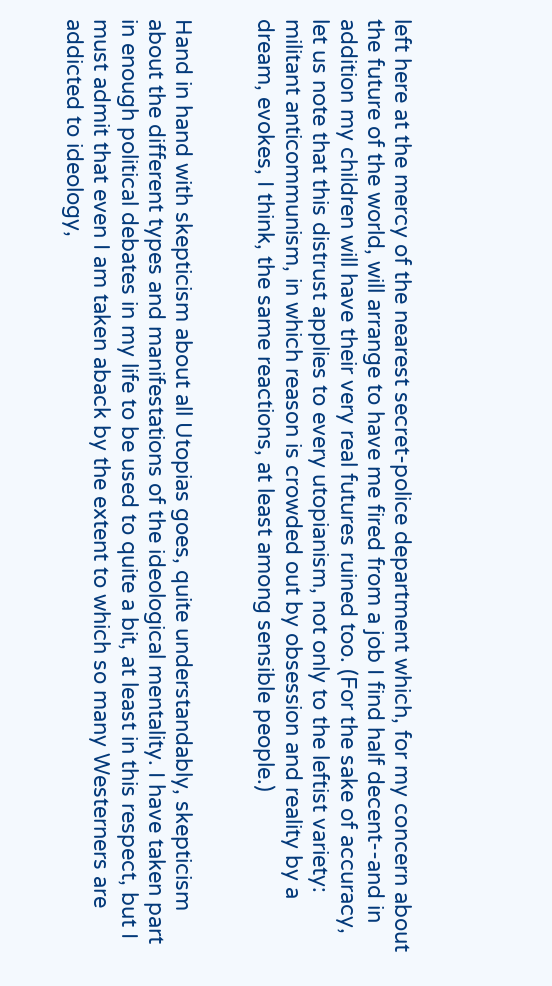left here at the mercy of the nearest secret-police department which, for my concern about the future of the world, will arrange to have me fired from a job I find half decent--and in addition my children will have their very real futures ruined too. (For the sake of accuracy, let us note that this distrust applies to every utopianism, not only to the leftist variety: militant anticommunism, in which reason is crowded out by obsession and reality by a dream, evokes, I think, the same reactions, at least among sensible people.)


Hand in hand with skepticism about all Utopias goes, quite understandably, skepticism about the different types and manifestations of the ideological mentality. I have taken part in enough political debates in my life to be used to quite a bit, at least in this respect, but I must admit that even I am taken aback by the extent to which so many Westerners are addicted to ideology,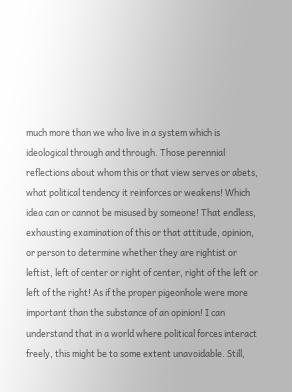much more than we who live in a system which is ideological through and through. Those perennial reflections about whom this or that view serves or abets, what political tendency it reinforces or weakens! Which idea can or cannot be misused by someone! That endless, exhausting examination of this or that attitude, opinion, or person to determine whether they are rightist or leftist, left of center or right of center, right of the left or left of the right! As if the proper pigeonhole were more important than the substance of an opinion! I can understand that in a world where political forces interact freely, this might be to some extent unavoidable. Still,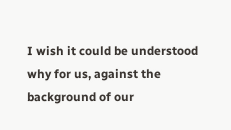I wish it could be understood why for us, against the background of our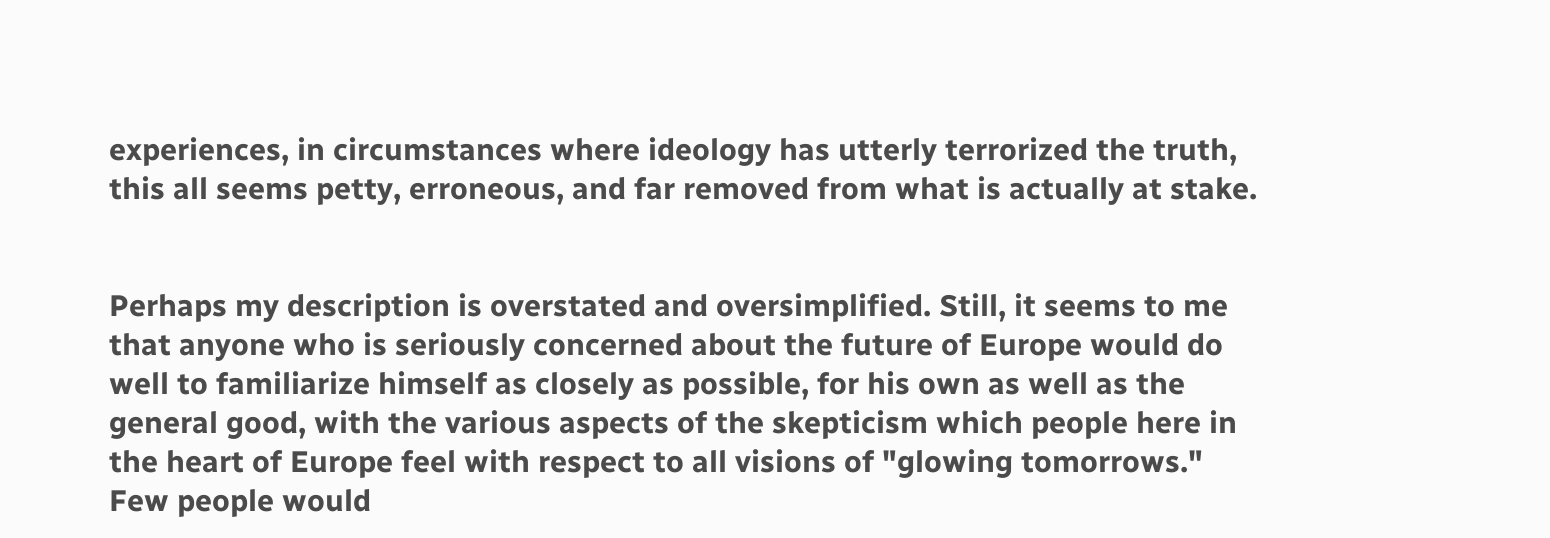experiences, in circumstances where ideology has utterly terrorized the truth, this all seems petty, erroneous, and far removed from what is actually at stake.


Perhaps my description is overstated and oversimplified. Still, it seems to me that anyone who is seriously concerned about the future of Europe would do well to familiarize himself as closely as possible, for his own as well as the general good, with the various aspects of the skepticism which people here in the heart of Europe feel with respect to all visions of "glowing tomorrows." Few people would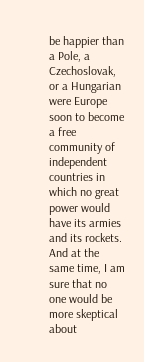be happier than a Pole, a Czechoslovak, or a Hungarian were Europe soon to become a free community of independent countries in which no great power would have its armies and its rockets. And at the same time, I am sure that no one would be more skeptical about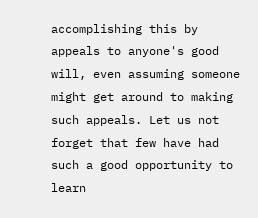accomplishing this by appeals to anyone's good will, even assuming someone might get around to making such appeals. Let us not forget that few have had such a good opportunity to learn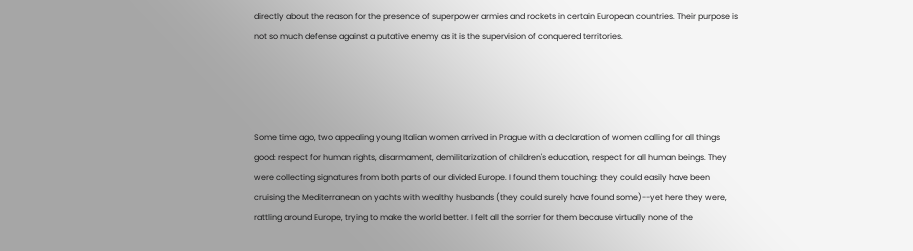directly about the reason for the presence of superpower armies and rockets in certain European countries. Their purpose is not so much defense against a putative enemy as it is the supervision of conquered territories.




Some time ago, two appealing young Italian women arrived in Prague with a declaration of women calling for all things good: respect for human rights, disarmament, demilitarization of children's education, respect for all human beings. They were collecting signatures from both parts of our divided Europe. I found them touching: they could easily have been cruising the Mediterranean on yachts with wealthy husbands (they could surely have found some)--yet here they were, rattling around Europe, trying to make the world better. I felt all the sorrier for them because virtually none of the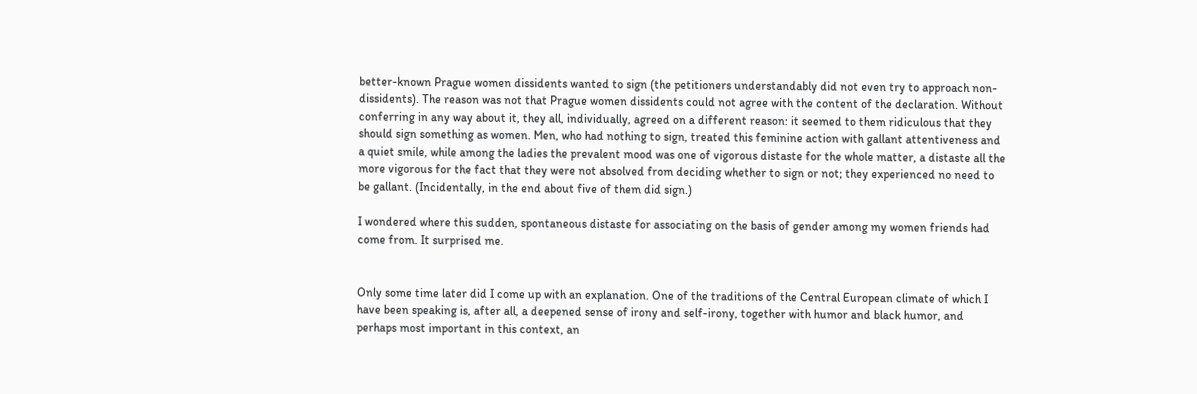better-known Prague women dissidents wanted to sign (the petitioners understandably did not even try to approach non-dissidents). The reason was not that Prague women dissidents could not agree with the content of the declaration. Without conferring in any way about it, they all, individually, agreed on a different reason: it seemed to them ridiculous that they should sign something as women. Men, who had nothing to sign, treated this feminine action with gallant attentiveness and a quiet smile, while among the ladies the prevalent mood was one of vigorous distaste for the whole matter, a distaste all the more vigorous for the fact that they were not absolved from deciding whether to sign or not; they experienced no need to be gallant. (Incidentally, in the end about five of them did sign.)

I wondered where this sudden, spontaneous distaste for associating on the basis of gender among my women friends had come from. It surprised me.


Only some time later did I come up with an explanation. One of the traditions of the Central European climate of which I have been speaking is, after all, a deepened sense of irony and self-irony, together with humor and black humor, and perhaps most important in this context, an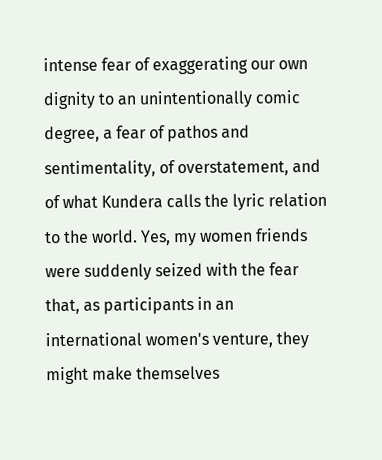intense fear of exaggerating our own dignity to an unintentionally comic degree, a fear of pathos and sentimentality, of overstatement, and of what Kundera calls the lyric relation to the world. Yes, my women friends were suddenly seized with the fear that, as participants in an international women's venture, they might make themselves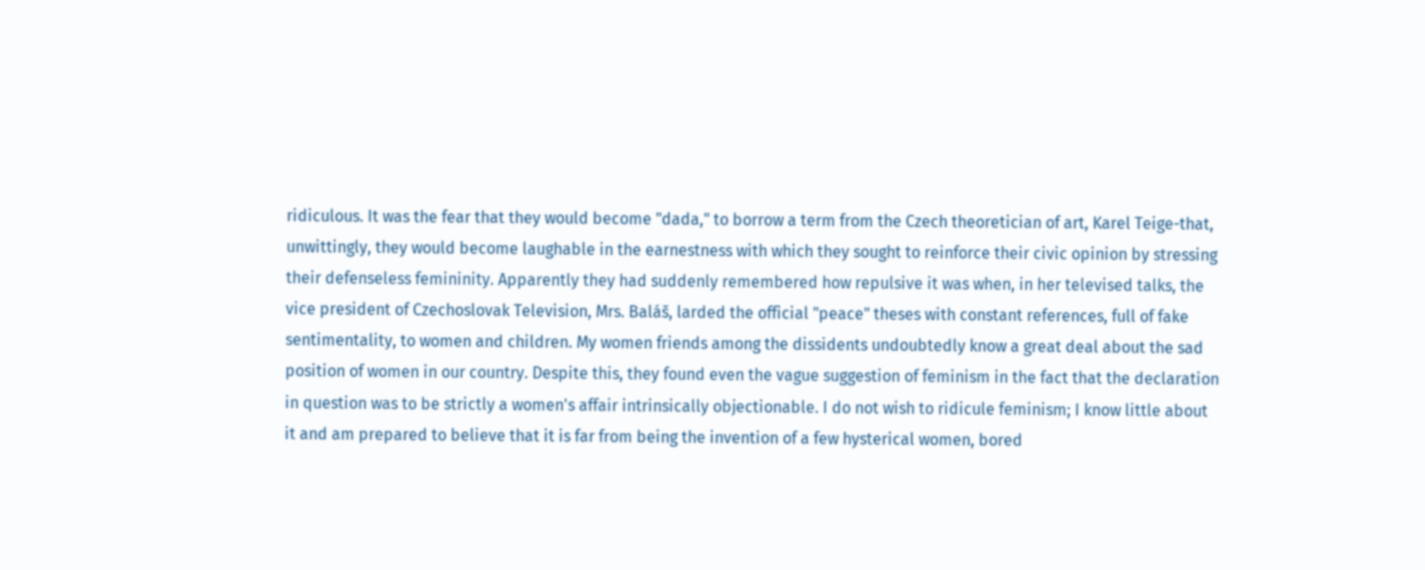ridiculous. It was the fear that they would become "dada," to borrow a term from the Czech theoretician of art, Karel Teige-that, unwittingly, they would become laughable in the earnestness with which they sought to reinforce their civic opinion by stressing their defenseless femininity. Apparently they had suddenly remembered how repulsive it was when, in her televised talks, the vice president of Czechoslovak Television, Mrs. Baláš, larded the official "peace" theses with constant references, full of fake sentimentality, to women and children. My women friends among the dissidents undoubtedly know a great deal about the sad position of women in our country. Despite this, they found even the vague suggestion of feminism in the fact that the declaration in question was to be strictly a women's affair intrinsically objectionable. I do not wish to ridicule feminism; I know little about it and am prepared to believe that it is far from being the invention of a few hysterical women, bored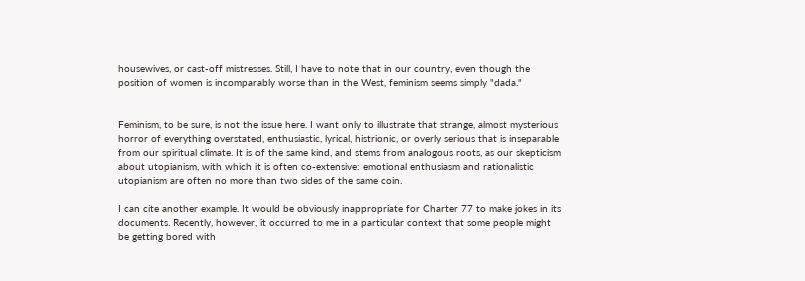housewives, or cast-off mistresses. Still, I have to note that in our country, even though the position of women is incomparably worse than in the West, feminism seems simply "dada."


Feminism, to be sure, is not the issue here. I want only to illustrate that strange, almost mysterious horror of everything overstated, enthusiastic, lyrical, histrionic, or overly serious that is inseparable from our spiritual climate. It is of the same kind, and stems from analogous roots, as our skepticism about utopianism, with which it is often co-extensive: emotional enthusiasm and rationalistic utopianism are often no more than two sides of the same coin.

I can cite another example. It would be obviously inappropriate for Charter 77 to make jokes in its documents. Recently, however, it occurred to me in a particular context that some people might be getting bored with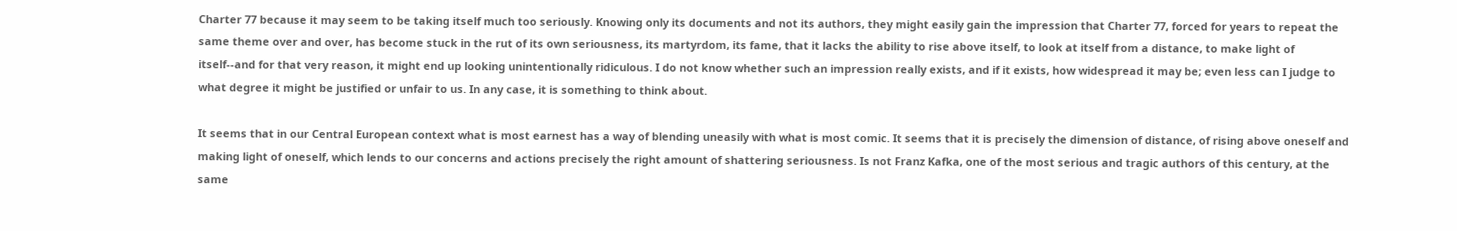Charter 77 because it may seem to be taking itself much too seriously. Knowing only its documents and not its authors, they might easily gain the impression that Charter 77, forced for years to repeat the same theme over and over, has become stuck in the rut of its own seriousness, its martyrdom, its fame, that it lacks the ability to rise above itself, to look at itself from a distance, to make light of itself--and for that very reason, it might end up looking unintentionally ridiculous. I do not know whether such an impression really exists, and if it exists, how widespread it may be; even less can I judge to what degree it might be justified or unfair to us. In any case, it is something to think about.

It seems that in our Central European context what is most earnest has a way of blending uneasily with what is most comic. It seems that it is precisely the dimension of distance, of rising above oneself and making light of oneself, which lends to our concerns and actions precisely the right amount of shattering seriousness. Is not Franz Kafka, one of the most serious and tragic authors of this century, at the same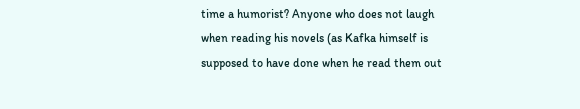time a humorist? Anyone who does not laugh when reading his novels (as Kafka himself is supposed to have done when he read them out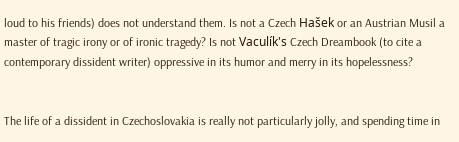loud to his friends) does not understand them. Is not a Czech Hašek or an Austrian Musil a master of tragic irony or of ironic tragedy? Is not Vaculík's Czech Dreambook (to cite a contemporary dissident writer) oppressive in its humor and merry in its hopelessness?


The life of a dissident in Czechoslovakia is really not particularly jolly, and spending time in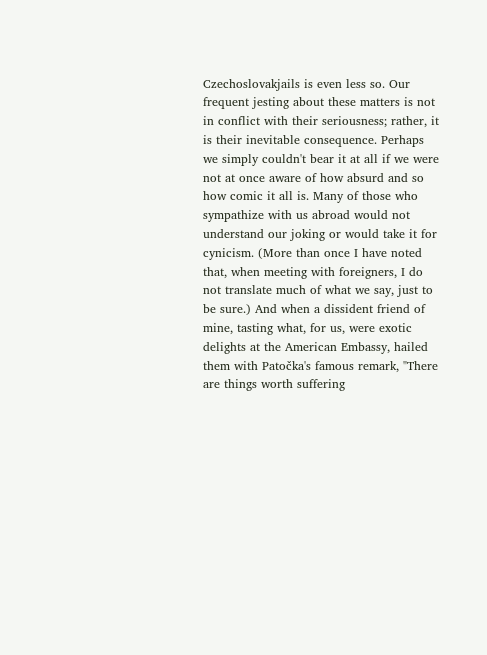Czechoslovakjails is even less so. Our frequent jesting about these matters is not in conflict with their seriousness; rather, it is their inevitable consequence. Perhaps we simply couldn't bear it at all if we were not at once aware of how absurd and so how comic it all is. Many of those who sympathize with us abroad would not understand our joking or would take it for cynicism. (More than once I have noted that, when meeting with foreigners, I do not translate much of what we say, just to be sure.) And when a dissident friend of mine, tasting what, for us, were exotic delights at the American Embassy, hailed them with Patočka's famous remark, "There are things worth suffering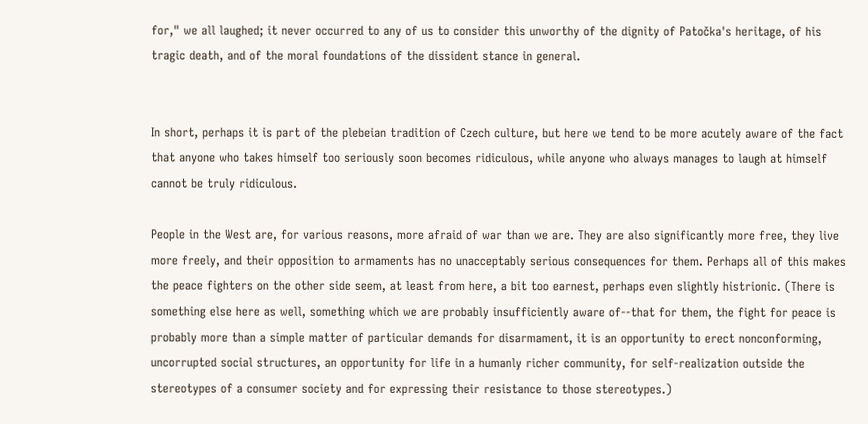for," we all laughed; it never occurred to any of us to consider this unworthy of the dignity of Patočka's heritage, of his tragic death, and of the moral foundations of the dissident stance in general.


In short, perhaps it is part of the plebeian tradition of Czech culture, but here we tend to be more acutely aware of the fact that anyone who takes himself too seriously soon becomes ridiculous, while anyone who always manages to laugh at himself cannot be truly ridiculous.

People in the West are, for various reasons, more afraid of war than we are. They are also significantly more free, they live more freely, and their opposition to armaments has no unacceptably serious consequences for them. Perhaps all of this makes the peace fighters on the other side seem, at least from here, a bit too earnest, perhaps even slightly histrionic. (There is something else here as well, something which we are probably insufficiently aware of--that for them, the fight for peace is probably more than a simple matter of particular demands for disarmament, it is an opportunity to erect nonconforming, uncorrupted social structures, an opportunity for life in a humanly richer community, for self-realization outside the stereotypes of a consumer society and for expressing their resistance to those stereotypes.)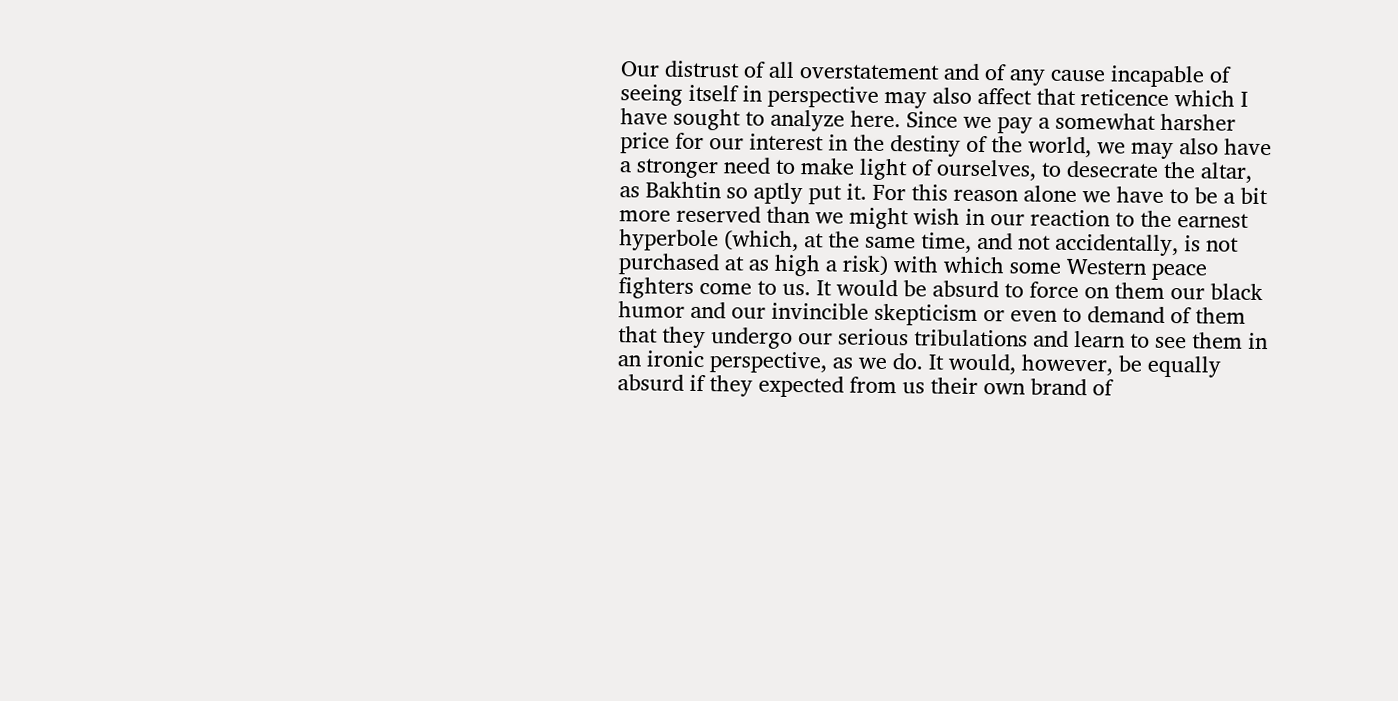Our distrust of all overstatement and of any cause incapable of seeing itself in perspective may also affect that reticence which I have sought to analyze here. Since we pay a somewhat harsher price for our interest in the destiny of the world, we may also have a stronger need to make light of ourselves, to desecrate the altar, as Bakhtin so aptly put it. For this reason alone we have to be a bit more reserved than we might wish in our reaction to the earnest hyperbole (which, at the same time, and not accidentally, is not purchased at as high a risk) with which some Western peace fighters come to us. It would be absurd to force on them our black humor and our invincible skepticism or even to demand of them that they undergo our serious tribulations and learn to see them in an ironic perspective, as we do. It would, however, be equally absurd if they expected from us their own brand of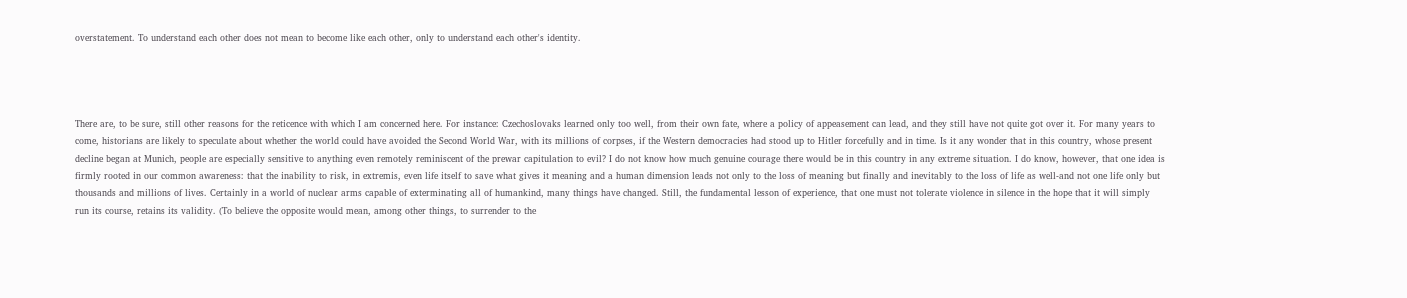overstatement. To understand each other does not mean to become like each other, only to understand each other's identity.




There are, to be sure, still other reasons for the reticence with which I am concerned here. For instance: Czechoslovaks learned only too well, from their own fate, where a policy of appeasement can lead, and they still have not quite got over it. For many years to come, historians are likely to speculate about whether the world could have avoided the Second World War, with its millions of corpses, if the Western democracies had stood up to Hitler forcefully and in time. Is it any wonder that in this country, whose present decline began at Munich, people are especially sensitive to anything even remotely reminiscent of the prewar capitulation to evil? I do not know how much genuine courage there would be in this country in any extreme situation. I do know, however, that one idea is firmly rooted in our common awareness: that the inability to risk, in extremis, even life itself to save what gives it meaning and a human dimension leads not only to the loss of meaning but finally and inevitably to the loss of life as well-and not one life only but thousands and millions of lives. Certainly in a world of nuclear arms capable of exterminating all of humankind, many things have changed. Still, the fundamental lesson of experience, that one must not tolerate violence in silence in the hope that it will simply run its course, retains its validity. (To believe the opposite would mean, among other things, to surrender to the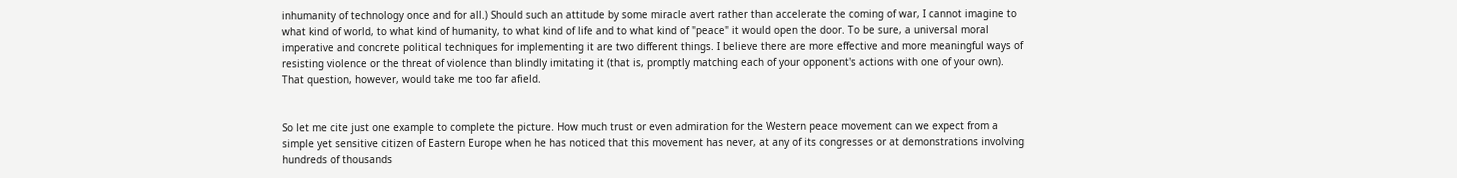inhumanity of technology once and for all.) Should such an attitude by some miracle avert rather than accelerate the coming of war, I cannot imagine to what kind of world, to what kind of humanity, to what kind of life and to what kind of "peace" it would open the door. To be sure, a universal moral imperative and concrete political techniques for implementing it are two different things. I believe there are more effective and more meaningful ways of resisting violence or the threat of violence than blindly imitating it (that is, promptly matching each of your opponent's actions with one of your own). That question, however, would take me too far afield.


So let me cite just one example to complete the picture. How much trust or even admiration for the Western peace movement can we expect from a simple yet sensitive citizen of Eastern Europe when he has noticed that this movement has never, at any of its congresses or at demonstrations involving hundreds of thousands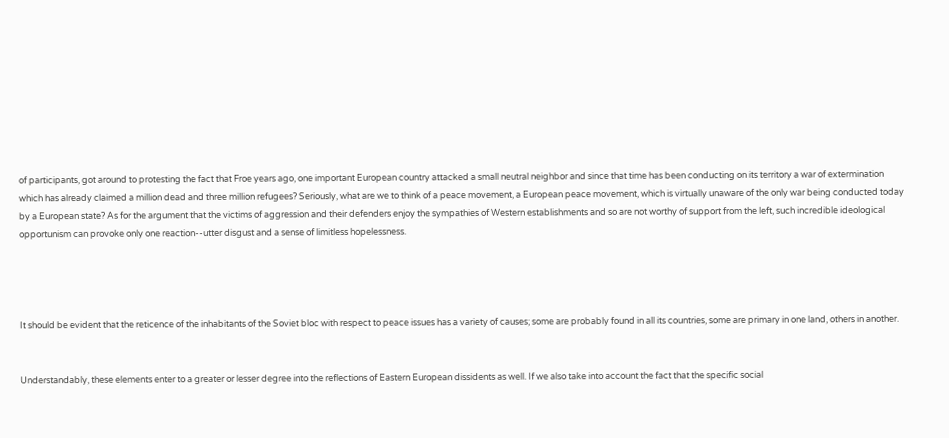of participants, got around to protesting the fact that Froe years ago, one important European country attacked a small neutral neighbor and since that time has been conducting on its territory a war of extermination which has already claimed a million dead and three million refugees? Seriously, what are we to think of a peace movement, a European peace movement, which is virtually unaware of the only war being conducted today by a European state? As for the argument that the victims of aggression and their defenders enjoy the sympathies of Western establishments and so are not worthy of support from the left, such incredible ideological opportunism can provoke only one reaction--utter disgust and a sense of limitless hopelessness.




It should be evident that the reticence of the inhabitants of the Soviet bloc with respect to peace issues has a variety of causes; some are probably found in all its countries, some are primary in one land, others in another.


Understandably, these elements enter to a greater or lesser degree into the reflections of Eastern European dissidents as well. If we also take into account the fact that the specific social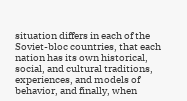situation differs in each of the Soviet-bloc countries, that each nation has its own historical, social, and cultural traditions, experiences, and models of behavior, and finally, when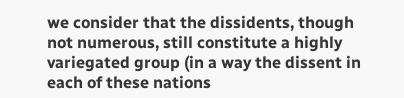we consider that the dissidents, though not numerous, still constitute a highly variegated group (in a way the dissent in each of these nations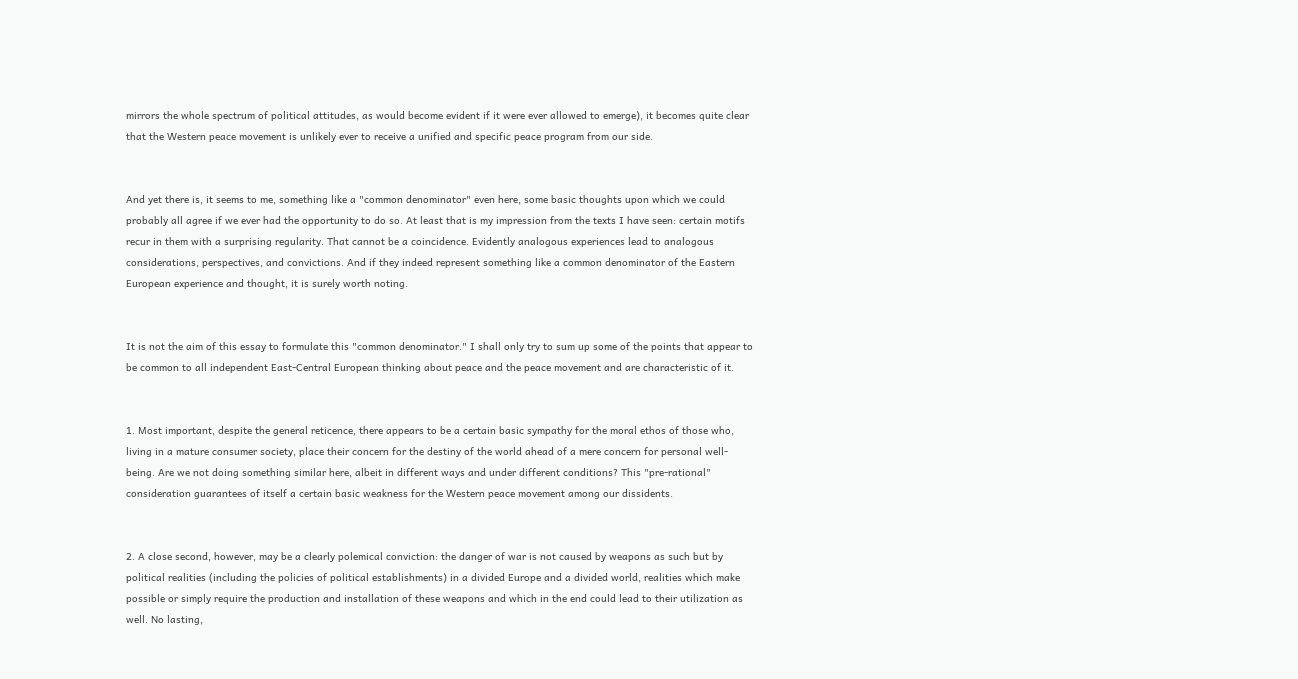mirrors the whole spectrum of political attitudes, as would become evident if it were ever allowed to emerge), it becomes quite clear that the Western peace movement is unlikely ever to receive a unified and specific peace program from our side.


And yet there is, it seems to me, something like a "common denominator" even here, some basic thoughts upon which we could probably all agree if we ever had the opportunity to do so. At least that is my impression from the texts I have seen: certain motifs recur in them with a surprising regularity. That cannot be a coincidence. Evidently analogous experiences lead to analogous considerations, perspectives, and convictions. And if they indeed represent something like a common denominator of the Eastern European experience and thought, it is surely worth noting.


It is not the aim of this essay to formulate this "common denominator." I shall only try to sum up some of the points that appear to be common to all independent East-Central European thinking about peace and the peace movement and are characteristic of it.


1. Most important, despite the general reticence, there appears to be a certain basic sympathy for the moral ethos of those who, living in a mature consumer society, place their concern for the destiny of the world ahead of a mere concern for personal well-being. Are we not doing something similar here, albeit in different ways and under different conditions? This "pre-rational" consideration guarantees of itself a certain basic weakness for the Western peace movement among our dissidents.


2. A close second, however, may be a clearly polemical conviction: the danger of war is not caused by weapons as such but by political realities (including the policies of political establishments) in a divided Europe and a divided world, realities which make possible or simply require the production and installation of these weapons and which in the end could lead to their utilization as well. No lasting,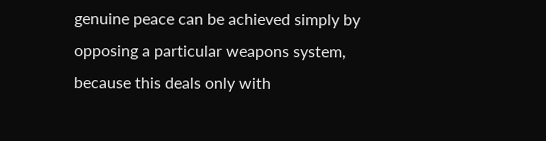genuine peace can be achieved simply by opposing a particular weapons system, because this deals only with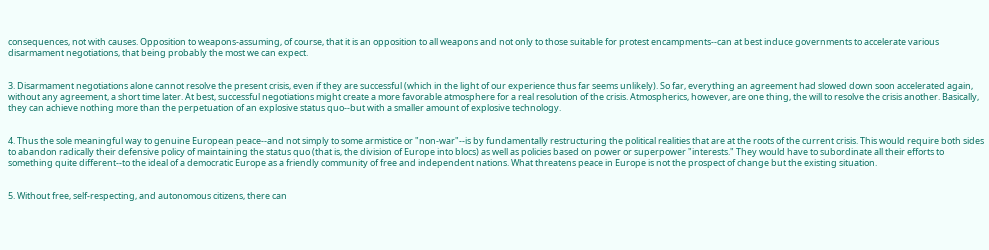consequences, not with causes. Opposition to weapons-assuming, of course, that it is an opposition to all weapons and not only to those suitable for protest encampments--can at best induce governments to accelerate various disarmament negotiations, that being probably the most we can expect.


3. Disarmament negotiations alone cannot resolve the present crisis, even if they are successful (which in the light of our experience thus far seems unlikely). So far, everything an agreement had slowed down soon accelerated again, without any agreement, a short time later. At best, successful negotiations might create a more favorable atmosphere for a real resolution of the crisis. Atmospherics, however, are one thing, the will to resolve the crisis another. Basically, they can achieve nothing more than the perpetuation of an explosive status quo--but with a smaller amount of explosive technology.


4. Thus the sole meaningful way to genuine European peace--and not simply to some armistice or "non-war"--is by fundamentally restructuring the political realities that are at the roots of the current crisis. This would require both sides to abandon radically their defensive policy of maintaining the status quo (that is, the division of Europe into blocs) as well as policies based on power or superpower "interests." They would have to subordinate all their efforts to something quite different--to the ideal of a democratic Europe as a friendly community of free and independent nations. What threatens peace in Europe is not the prospect of change but the existing situation.


5. Without free, self-respecting, and autonomous citizens, there can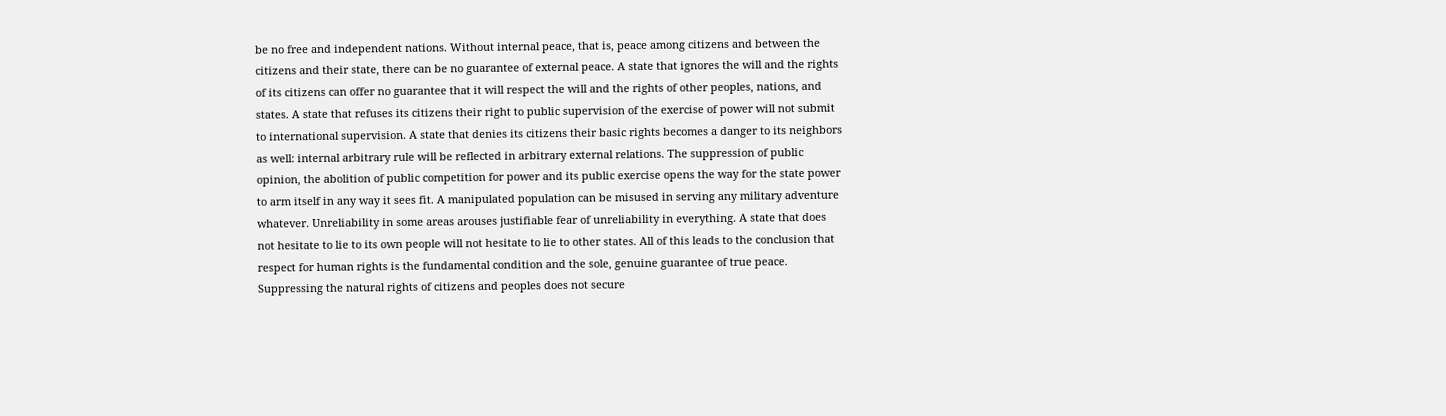be no free and independent nations. Without internal peace, that is, peace among citizens and between the citizens and their state, there can be no guarantee of external peace. A state that ignores the will and the rights of its citizens can offer no guarantee that it will respect the will and the rights of other peoples, nations, and states. A state that refuses its citizens their right to public supervision of the exercise of power will not submit to international supervision. A state that denies its citizens their basic rights becomes a danger to its neighbors as well: internal arbitrary rule will be reflected in arbitrary external relations. The suppression of public opinion, the abolition of public competition for power and its public exercise opens the way for the state power to arm itself in any way it sees fit. A manipulated population can be misused in serving any military adventure whatever. Unreliability in some areas arouses justifiable fear of unreliability in everything. A state that does not hesitate to lie to its own people will not hesitate to lie to other states. All of this leads to the conclusion that respect for human rights is the fundamental condition and the sole, genuine guarantee of true peace. Suppressing the natural rights of citizens and peoples does not secure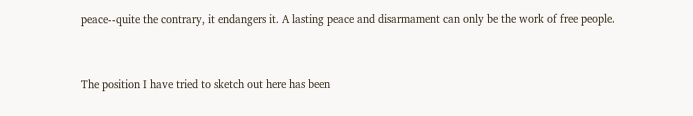peace--quite the contrary, it endangers it. A lasting peace and disarmament can only be the work of free people.


The position I have tried to sketch out here has been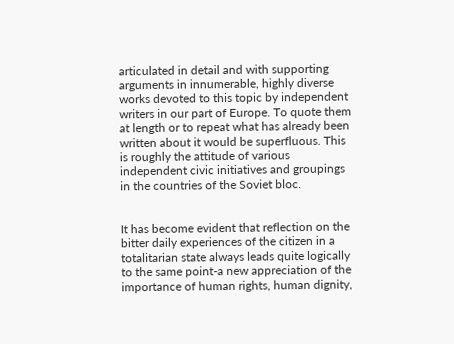articulated in detail and with supporting arguments in innumerable, highly diverse works devoted to this topic by independent writers in our part of Europe. To quote them at length or to repeat what has already been written about it would be superfluous. This is roughly the attitude of various independent civic initiatives and groupings in the countries of the Soviet bloc.


It has become evident that reflection on the bitter daily experiences of the citizen in a totalitarian state always leads quite logically to the same point-a new appreciation of the importance of human rights, human dignity,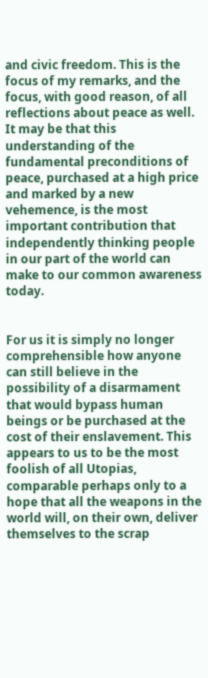and civic freedom. This is the focus of my remarks, and the focus, with good reason, of all reflections about peace as well. It may be that this understanding of the fundamental preconditions of peace, purchased at a high price and marked by a new vehemence, is the most important contribution that independently thinking people in our part of the world can make to our common awareness today.


For us it is simply no longer comprehensible how anyone can still believe in the possibility of a disarmament that would bypass human beings or be purchased at the cost of their enslavement. This appears to us to be the most foolish of all Utopias, comparable perhaps only to a hope that all the weapons in the world will, on their own, deliver themselves to the scrap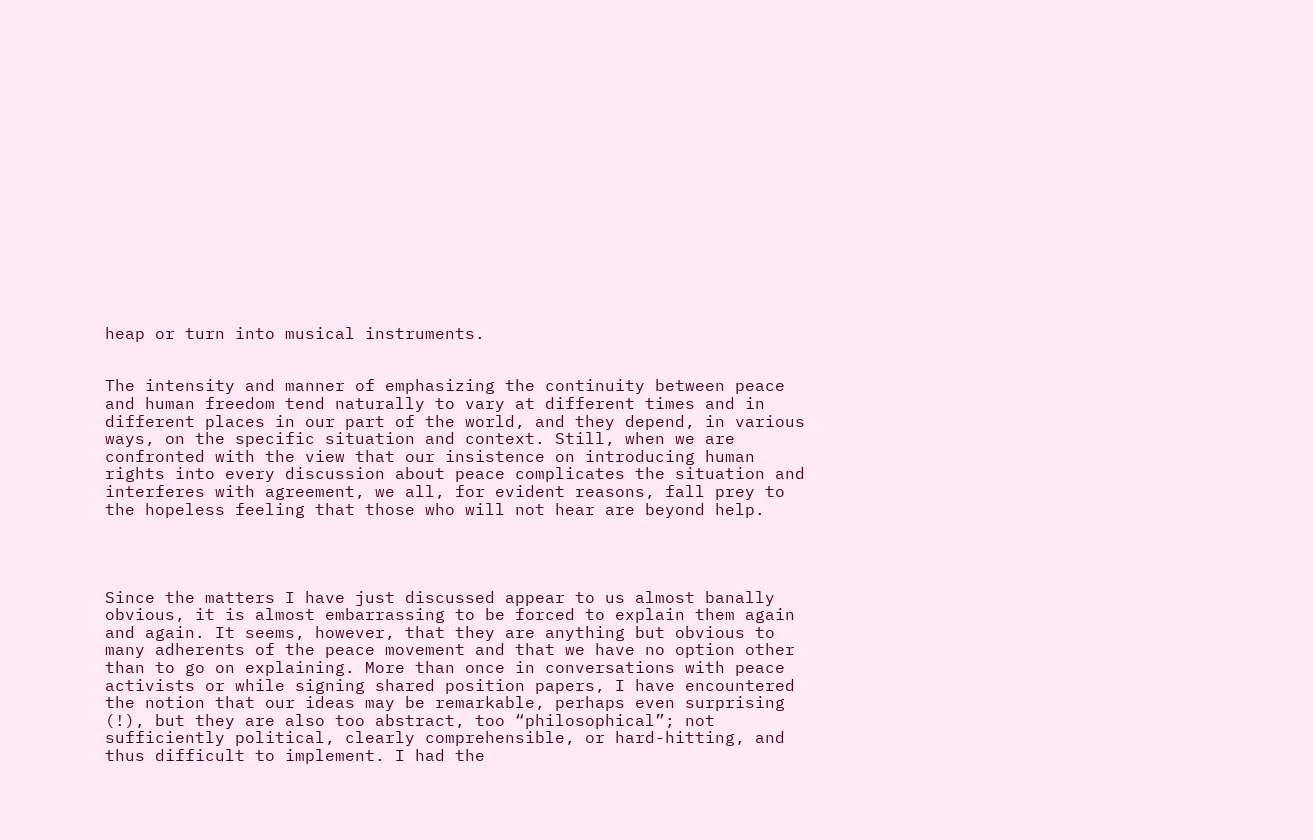heap or turn into musical instruments.


The intensity and manner of emphasizing the continuity between peace and human freedom tend naturally to vary at different times and in different places in our part of the world, and they depend, in various ways, on the specific situation and context. Still, when we are confronted with the view that our insistence on introducing human rights into every discussion about peace complicates the situation and interferes with agreement, we all, for evident reasons, fall prey to the hopeless feeling that those who will not hear are beyond help.




Since the matters I have just discussed appear to us almost banally obvious, it is almost embarrassing to be forced to explain them again and again. It seems, however, that they are anything but obvious to many adherents of the peace movement and that we have no option other than to go on explaining. More than once in conversations with peace activists or while signing shared position papers, I have encountered the notion that our ideas may be remarkable, perhaps even surprising (!), but they are also too abstract, too “philosophical”; not sufficiently political, clearly comprehensible, or hard-hitting, and thus difficult to implement. I had the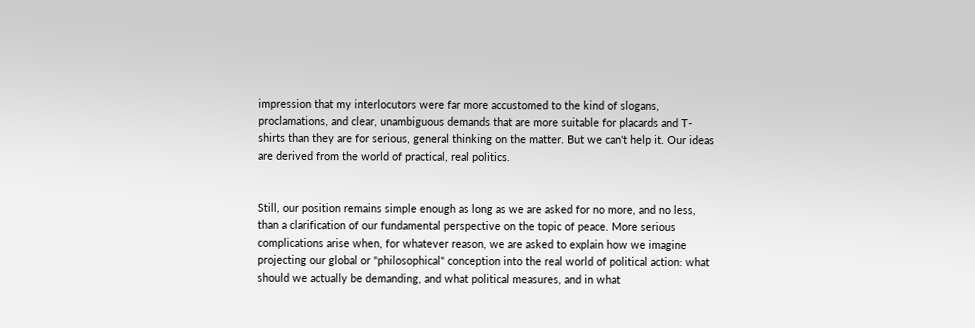impression that my interlocutors were far more accustomed to the kind of slogans, proclamations, and clear, unambiguous demands that are more suitable for placards and T-shirts than they are for serious, general thinking on the matter. But we can't help it. Our ideas are derived from the world of practical, real politics.


Still, our position remains simple enough as long as we are asked for no more, and no less, than a clarification of our fundamental perspective on the topic of peace. More serious complications arise when, for whatever reason, we are asked to explain how we imagine projecting our global or "philosophical" conception into the real world of political action: what should we actually be demanding, and what political measures, and in what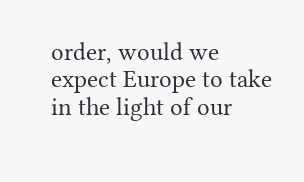order, would we expect Europe to take in the light of our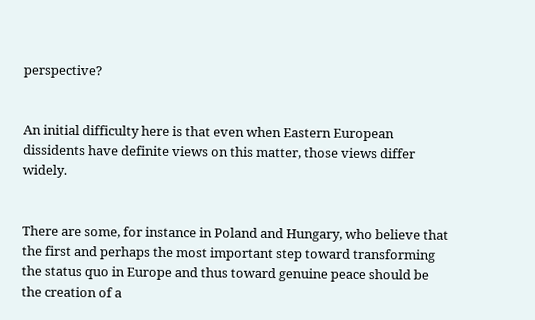perspective?


An initial difficulty here is that even when Eastern European dissidents have definite views on this matter, those views differ widely.


There are some, for instance in Poland and Hungary, who believe that the first and perhaps the most important step toward transforming the status quo in Europe and thus toward genuine peace should be the creation of a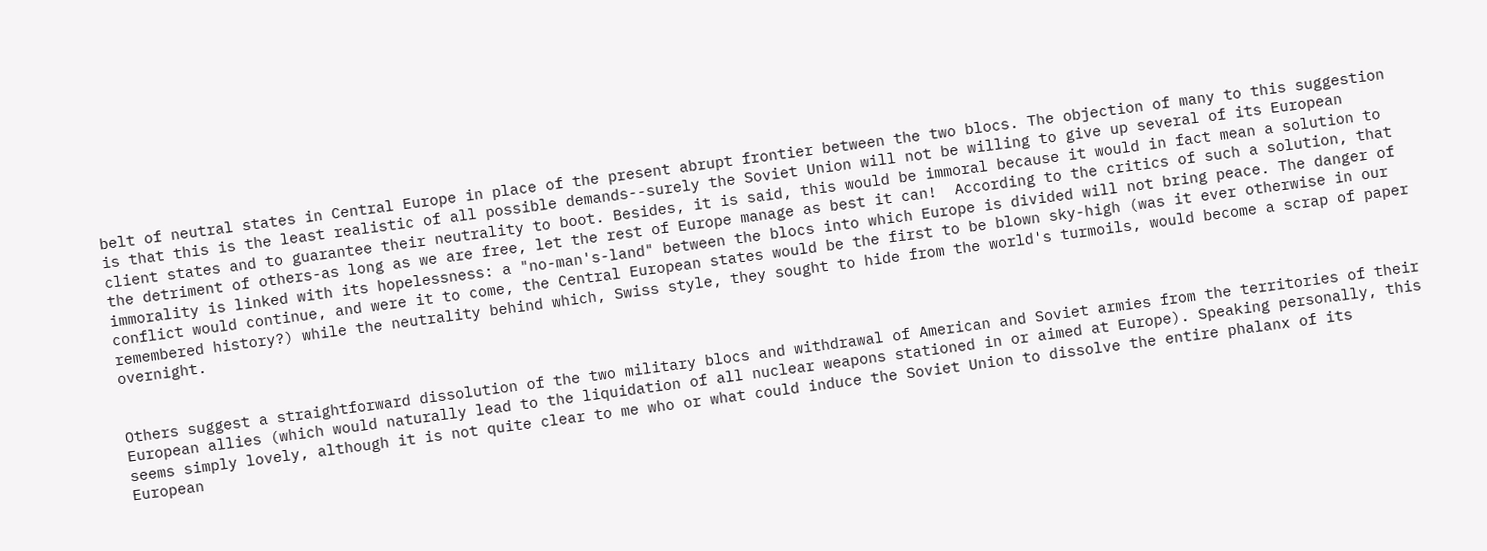belt of neutral states in Central Europe in place of the present abrupt frontier between the two blocs. The objection of many to this suggestion is that this is the least realistic of all possible demands--surely the Soviet Union will not be willing to give up several of its European client states and to guarantee their neutrality to boot. Besides, it is said, this would be immoral because it would in fact mean a solution to the detriment of others-as long as we are free, let the rest of Europe manage as best it can!  According to the critics of such a solution, that immorality is linked with its hopelessness: a "no-man's-land" between the blocs into which Europe is divided will not bring peace. The danger of conflict would continue, and were it to come, the Central European states would be the first to be blown sky-high (was it ever otherwise in our remembered history?) while the neutrality behind which, Swiss style, they sought to hide from the world's turmoils, would become a scrap of paper overnight.


Others suggest a straightforward dissolution of the two military blocs and withdrawal of American and Soviet armies from the territories of their European allies (which would naturally lead to the liquidation of all nuclear weapons stationed in or aimed at Europe). Speaking personally, this seems simply lovely, although it is not quite clear to me who or what could induce the Soviet Union to dissolve the entire phalanx of its European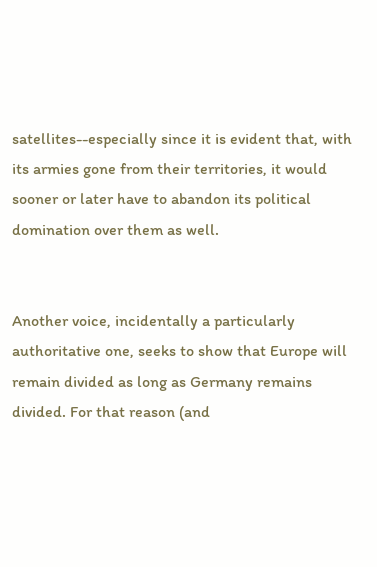satellites--especially since it is evident that, with its armies gone from their territories, it would sooner or later have to abandon its political domination over them as well.


Another voice, incidentally a particularly authoritative one, seeks to show that Europe will remain divided as long as Germany remains divided. For that reason (and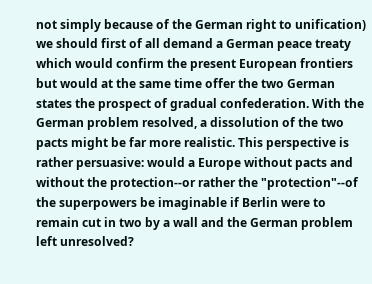not simply because of the German right to unification) we should first of all demand a German peace treaty which would confirm the present European frontiers but would at the same time offer the two German states the prospect of gradual confederation. With the German problem resolved, a dissolution of the two pacts might be far more realistic. This perspective is rather persuasive: would a Europe without pacts and without the protection--or rather the "protection"--of the superpowers be imaginable if Berlin were to remain cut in two by a wall and the German problem left unresolved?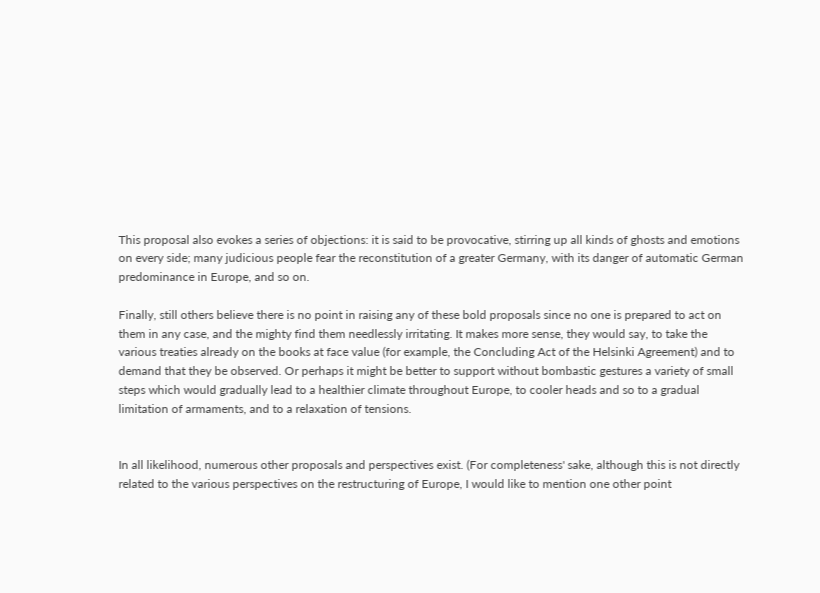This proposal also evokes a series of objections: it is said to be provocative, stirring up all kinds of ghosts and emotions on every side; many judicious people fear the reconstitution of a greater Germany, with its danger of automatic German predominance in Europe, and so on.

Finally, still others believe there is no point in raising any of these bold proposals since no one is prepared to act on them in any case, and the mighty find them needlessly irritating. It makes more sense, they would say, to take the various treaties already on the books at face value (for example, the Concluding Act of the Helsinki Agreement) and to demand that they be observed. Or perhaps it might be better to support without bombastic gestures a variety of small steps which would gradually lead to a healthier climate throughout Europe, to cooler heads and so to a gradual limitation of armaments, and to a relaxation of tensions.


In all likelihood, numerous other proposals and perspectives exist. (For completeness' sake, although this is not directly related to the various perspectives on the restructuring of Europe, I would like to mention one other point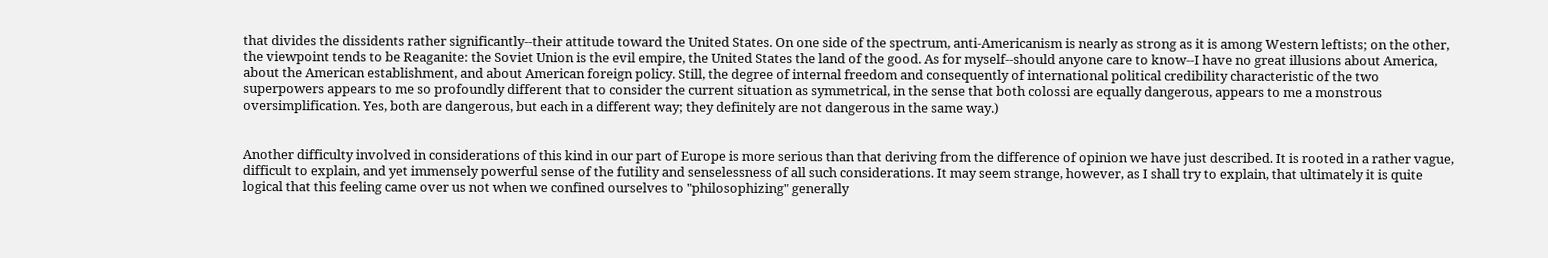that divides the dissidents rather significantly--their attitude toward the United States. On one side of the spectrum, anti-Americanism is nearly as strong as it is among Western leftists; on the other, the viewpoint tends to be Reaganite: the Soviet Union is the evil empire, the United States the land of the good. As for myself--should anyone care to know--I have no great illusions about America, about the American establishment, and about American foreign policy. Still, the degree of internal freedom and consequently of international political credibility characteristic of the two superpowers appears to me so profoundly different that to consider the current situation as symmetrical, in the sense that both colossi are equally dangerous, appears to me a monstrous oversimplification. Yes, both are dangerous, but each in a different way; they definitely are not dangerous in the same way.)


Another difficulty involved in considerations of this kind in our part of Europe is more serious than that deriving from the difference of opinion we have just described. It is rooted in a rather vague, difficult to explain, and yet immensely powerful sense of the futility and senselessness of all such considerations. It may seem strange, however, as I shall try to explain, that ultimately it is quite logical that this feeling came over us not when we confined ourselves to "philosophizing" generally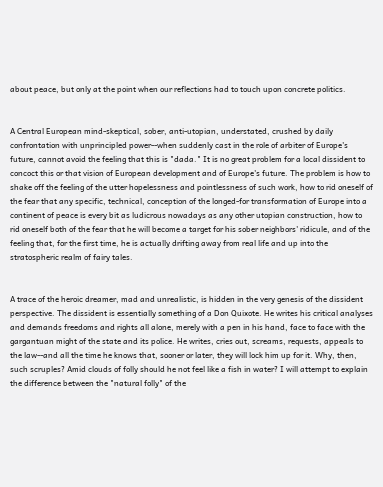about peace, but only at the point when our reflections had to touch upon concrete politics.


A Central European mind-skeptical, sober, anti-utopian, understated, crushed by daily confrontation with unprincipled power--when suddenly cast in the role of arbiter of Europe's future, cannot avoid the feeling that this is "dada." It is no great problem for a local dissident to concoct this or that vision of European development and of Europe's future. The problem is how to shake off the feeling of the utter hopelessness and pointlessness of such work, how to rid oneself of the fear that any specific, technical, conception of the longed-for transformation of Europe into a continent of peace is every bit as ludicrous nowadays as any other utopian construction, how to rid oneself both of the fear that he will become a target for his sober neighbors' ridicule, and of the feeling that, for the first time, he is actually drifting away from real life and up into the stratospheric realm of fairy tales.


A trace of the heroic dreamer, mad and unrealistic, is hidden in the very genesis of the dissident perspective. The dissident is essentially something of a Don Quixote. He writes his critical analyses and demands freedoms and rights all alone, merely with a pen in his hand, face to face with the gargantuan might of the state and its police. He writes, cries out, screams, requests, appeals to the law--and all the time he knows that, sooner or later, they will lock him up for it. Why, then, such scruples? Amid clouds of folly should he not feel like a fish in water? I will attempt to explain the difference between the "natural folly" of the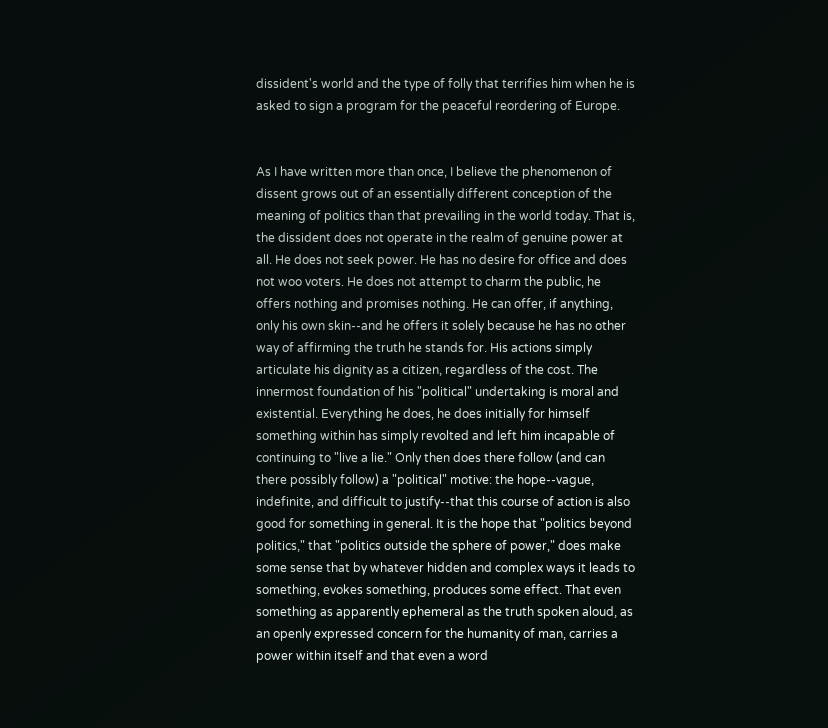dissident's world and the type of folly that terrifies him when he is asked to sign a program for the peaceful reordering of Europe.


As I have written more than once, I believe the phenomenon of dissent grows out of an essentially different conception of the meaning of politics than that prevailing in the world today. That is, the dissident does not operate in the realm of genuine power at all. He does not seek power. He has no desire for office and does not woo voters. He does not attempt to charm the public, he offers nothing and promises nothing. He can offer, if anything, only his own skin--and he offers it solely because he has no other way of affirming the truth he stands for. His actions simply articulate his dignity as a citizen, regardless of the cost. The innermost foundation of his "political" undertaking is moral and existential. Everything he does, he does initially for himself something within has simply revolted and left him incapable of continuing to "live a lie." Only then does there follow (and can there possibly follow) a "political" motive: the hope--vague, indefinite, and difficult to justify--that this course of action is also good for something in general. It is the hope that "politics beyond politics," that "politics outside the sphere of power," does make some sense that by whatever hidden and complex ways it leads to something, evokes something, produces some effect. That even something as apparently ephemeral as the truth spoken aloud, as an openly expressed concern for the humanity of man, carries a power within itself and that even a word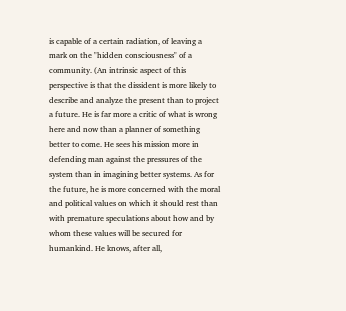is capable of a certain radiation, of leaving a mark on the "hidden consciousness" of a community. (An intrinsic aspect of this perspective is that the dissident is more likely to describe and analyze the present than to project a future. He is far more a critic of what is wrong here and now than a planner of something better to come. He sees his mission more in defending man against the pressures of the system than in imagining better systems. As for the future, he is more concerned with the moral and political values on which it should rest than with premature speculations about how and by whom these values will be secured for humankind. He knows, after all,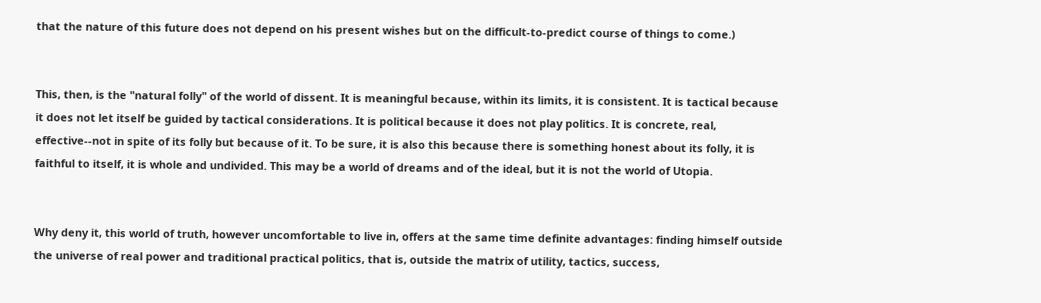that the nature of this future does not depend on his present wishes but on the difficult-to-predict course of things to come.)


This, then, is the "natural folly" of the world of dissent. It is meaningful because, within its limits, it is consistent. It is tactical because it does not let itself be guided by tactical considerations. It is political because it does not play politics. It is concrete, real, effective--not in spite of its folly but because of it. To be sure, it is also this because there is something honest about its folly, it is faithful to itself, it is whole and undivided. This may be a world of dreams and of the ideal, but it is not the world of Utopia.


Why deny it, this world of truth, however uncomfortable to live in, offers at the same time definite advantages: finding himself outside the universe of real power and traditional practical politics, that is, outside the matrix of utility, tactics, success,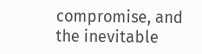compromise, and the inevitable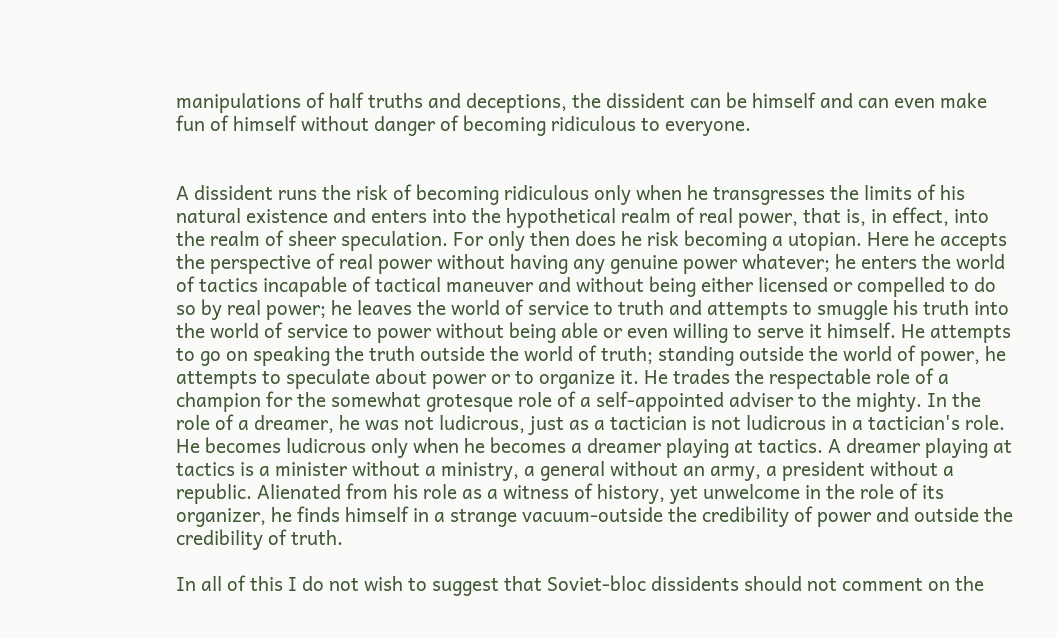manipulations of half truths and deceptions, the dissident can be himself and can even make fun of himself without danger of becoming ridiculous to everyone.


A dissident runs the risk of becoming ridiculous only when he transgresses the limits of his natural existence and enters into the hypothetical realm of real power, that is, in effect, into the realm of sheer speculation. For only then does he risk becoming a utopian. Here he accepts the perspective of real power without having any genuine power whatever; he enters the world of tactics incapable of tactical maneuver and without being either licensed or compelled to do so by real power; he leaves the world of service to truth and attempts to smuggle his truth into the world of service to power without being able or even willing to serve it himself. He attempts to go on speaking the truth outside the world of truth; standing outside the world of power, he attempts to speculate about power or to organize it. He trades the respectable role of a champion for the somewhat grotesque role of a self-appointed adviser to the mighty. In the role of a dreamer, he was not ludicrous, just as a tactician is not ludicrous in a tactician's role. He becomes ludicrous only when he becomes a dreamer playing at tactics. A dreamer playing at tactics is a minister without a ministry, a general without an army, a president without a republic. Alienated from his role as a witness of history, yet unwelcome in the role of its organizer, he finds himself in a strange vacuum-outside the credibility of power and outside the credibility of truth.

In all of this I do not wish to suggest that Soviet-bloc dissidents should not comment on the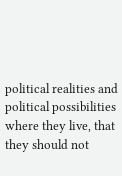political realities and political possibilities where they live, that they should not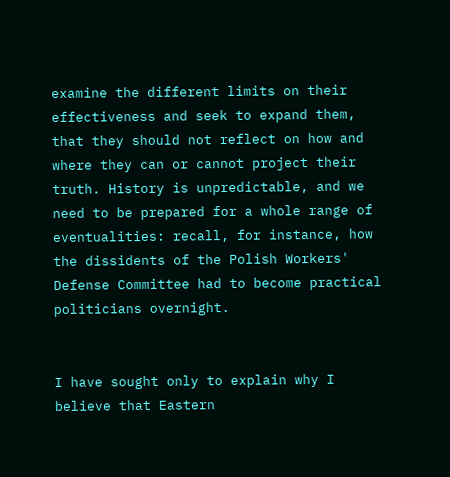examine the different limits on their effectiveness and seek to expand them, that they should not reflect on how and where they can or cannot project their truth. History is unpredictable, and we need to be prepared for a whole range of eventualities: recall, for instance, how the dissidents of the Polish Workers' Defense Committee had to become practical politicians overnight.


I have sought only to explain why I believe that Eastern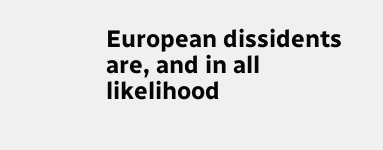European dissidents are, and in all likelihood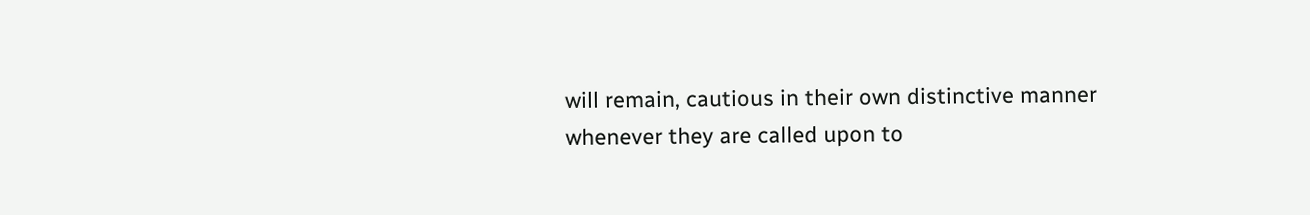will remain, cautious in their own distinctive manner whenever they are called upon to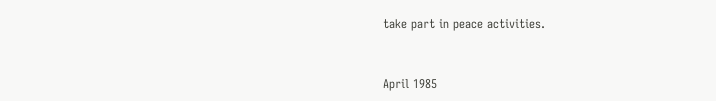take part in peace activities.



April 1985